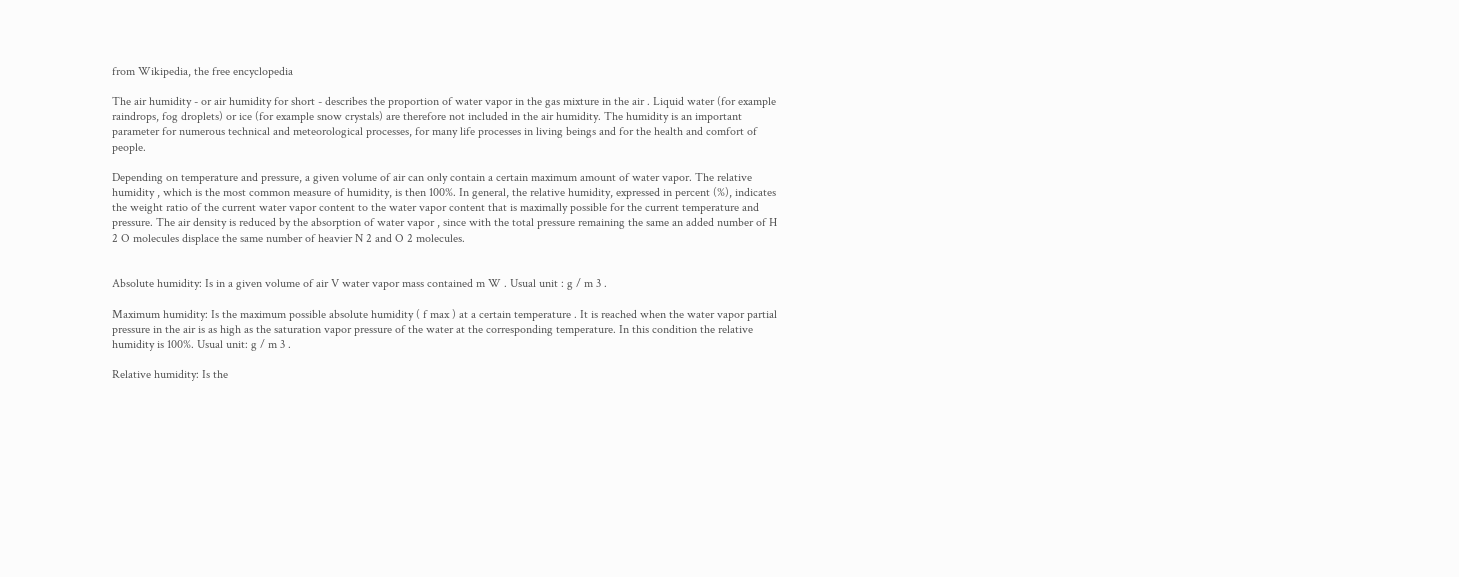from Wikipedia, the free encyclopedia

The air humidity - or air humidity for short - describes the proportion of water vapor in the gas mixture in the air . Liquid water (for example raindrops, fog droplets) or ice (for example snow crystals) are therefore not included in the air humidity. The humidity is an important parameter for numerous technical and meteorological processes, for many life processes in living beings and for the health and comfort of people.

Depending on temperature and pressure, a given volume of air can only contain a certain maximum amount of water vapor. The relative humidity , which is the most common measure of humidity, is then 100%. In general, the relative humidity, expressed in percent (%), indicates the weight ratio of the current water vapor content to the water vapor content that is maximally possible for the current temperature and pressure. The air density is reduced by the absorption of water vapor , since with the total pressure remaining the same an added number of H 2 O molecules displace the same number of heavier N 2 and O 2 molecules.


Absolute humidity: Is in a given volume of air V water vapor mass contained m W . Usual unit : g / m 3 .

Maximum humidity: Is the maximum possible absolute humidity ( f max ) at a certain temperature . It is reached when the water vapor partial pressure in the air is as high as the saturation vapor pressure of the water at the corresponding temperature. In this condition the relative humidity is 100%. Usual unit: g / m 3 .

Relative humidity: Is the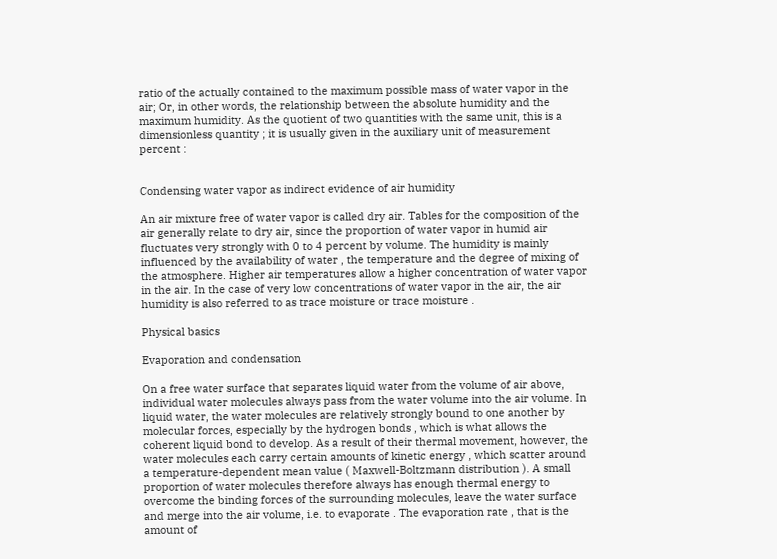ratio of the actually contained to the maximum possible mass of water vapor in the air; Or, in other words, the relationship between the absolute humidity and the maximum humidity. As the quotient of two quantities with the same unit, this is a dimensionless quantity ; it is usually given in the auxiliary unit of measurement percent :


Condensing water vapor as indirect evidence of air humidity

An air mixture free of water vapor is called dry air. Tables for the composition of the air generally relate to dry air, since the proportion of water vapor in humid air fluctuates very strongly with 0 to 4 percent by volume. The humidity is mainly influenced by the availability of water , the temperature and the degree of mixing of the atmosphere. Higher air temperatures allow a higher concentration of water vapor in the air. In the case of very low concentrations of water vapor in the air, the air humidity is also referred to as trace moisture or trace moisture .

Physical basics

Evaporation and condensation

On a free water surface that separates liquid water from the volume of air above, individual water molecules always pass from the water volume into the air volume. In liquid water, the water molecules are relatively strongly bound to one another by molecular forces, especially by the hydrogen bonds , which is what allows the coherent liquid bond to develop. As a result of their thermal movement, however, the water molecules each carry certain amounts of kinetic energy , which scatter around a temperature-dependent mean value ( Maxwell-Boltzmann distribution ). A small proportion of water molecules therefore always has enough thermal energy to overcome the binding forces of the surrounding molecules, leave the water surface and merge into the air volume, i.e. to evaporate . The evaporation rate , that is the amount of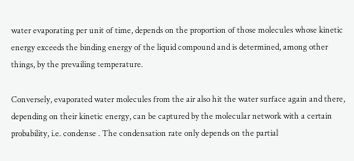water evaporating per unit of time, depends on the proportion of those molecules whose kinetic energy exceeds the binding energy of the liquid compound and is determined, among other things, by the prevailing temperature.

Conversely, evaporated water molecules from the air also hit the water surface again and there, depending on their kinetic energy, can be captured by the molecular network with a certain probability, i.e. condense . The condensation rate only depends on the partial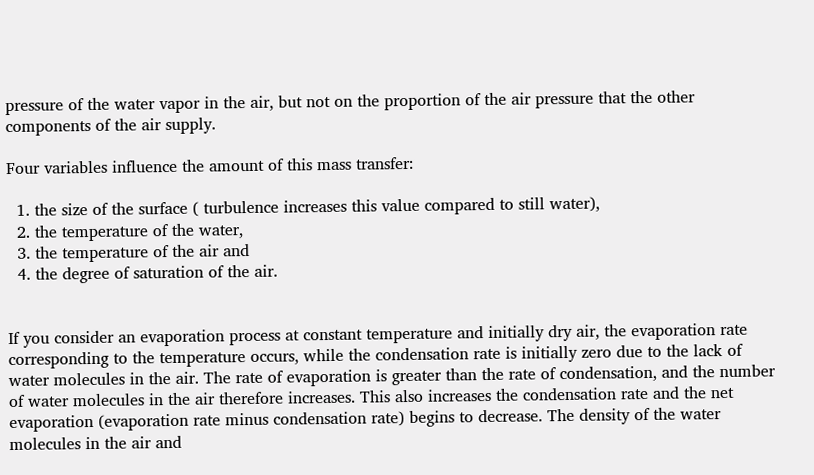pressure of the water vapor in the air, but not on the proportion of the air pressure that the other components of the air supply.

Four variables influence the amount of this mass transfer:

  1. the size of the surface ( turbulence increases this value compared to still water),
  2. the temperature of the water,
  3. the temperature of the air and
  4. the degree of saturation of the air.


If you consider an evaporation process at constant temperature and initially dry air, the evaporation rate corresponding to the temperature occurs, while the condensation rate is initially zero due to the lack of water molecules in the air. The rate of evaporation is greater than the rate of condensation, and the number of water molecules in the air therefore increases. This also increases the condensation rate and the net evaporation (evaporation rate minus condensation rate) begins to decrease. The density of the water molecules in the air and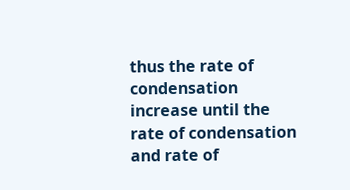thus the rate of condensation increase until the rate of condensation and rate of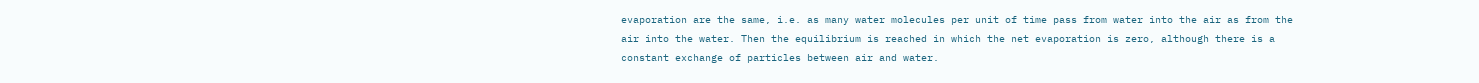evaporation are the same, i.e. as many water molecules per unit of time pass from water into the air as from the air into the water. Then the equilibrium is reached in which the net evaporation is zero, although there is a constant exchange of particles between air and water.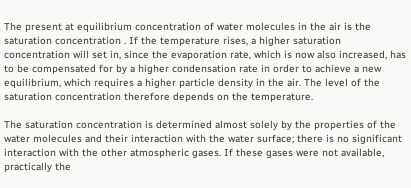The present at equilibrium concentration of water molecules in the air is the saturation concentration . If the temperature rises, a higher saturation concentration will set in, since the evaporation rate, which is now also increased, has to be compensated for by a higher condensation rate in order to achieve a new equilibrium, which requires a higher particle density in the air. The level of the saturation concentration therefore depends on the temperature.

The saturation concentration is determined almost solely by the properties of the water molecules and their interaction with the water surface; there is no significant interaction with the other atmospheric gases. If these gases were not available, practically the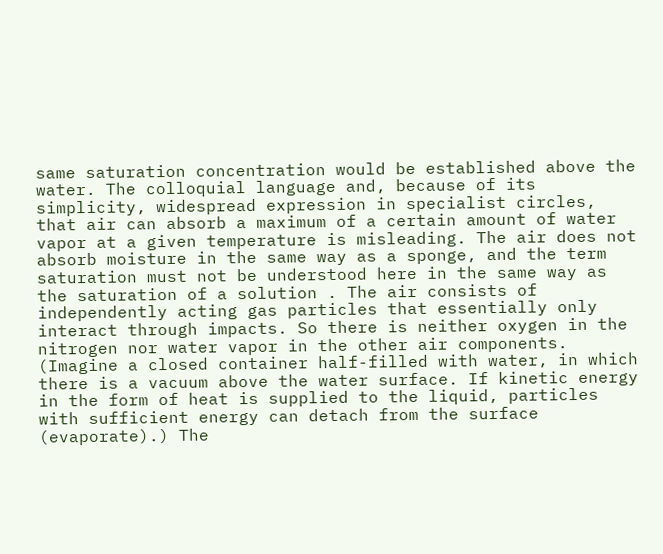same saturation concentration would be established above the water. The colloquial language and, because of its simplicity, widespread expression in specialist circles, that air can absorb a maximum of a certain amount of water vapor at a given temperature is misleading. The air does not absorb moisture in the same way as a sponge, and the term saturation must not be understood here in the same way as the saturation of a solution . The air consists of independently acting gas particles that essentially only interact through impacts. So there is neither oxygen in the nitrogen nor water vapor in the other air components. (Imagine a closed container half-filled with water, in which there is a vacuum above the water surface. If kinetic energy in the form of heat is supplied to the liquid, particles with sufficient energy can detach from the surface (evaporate).) The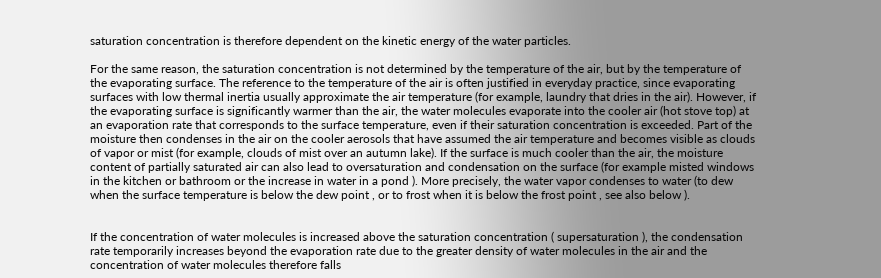saturation concentration is therefore dependent on the kinetic energy of the water particles.

For the same reason, the saturation concentration is not determined by the temperature of the air, but by the temperature of the evaporating surface. The reference to the temperature of the air is often justified in everyday practice, since evaporating surfaces with low thermal inertia usually approximate the air temperature (for example, laundry that dries in the air). However, if the evaporating surface is significantly warmer than the air, the water molecules evaporate into the cooler air (hot stove top) at an evaporation rate that corresponds to the surface temperature, even if their saturation concentration is exceeded. Part of the moisture then condenses in the air on the cooler aerosols that have assumed the air temperature and becomes visible as clouds of vapor or mist (for example, clouds of mist over an autumn lake). If the surface is much cooler than the air, the moisture content of partially saturated air can also lead to oversaturation and condensation on the surface (for example misted windows in the kitchen or bathroom or the increase in water in a pond ). More precisely, the water vapor condenses to water (to dew when the surface temperature is below the dew point , or to frost when it is below the frost point , see also below ).


If the concentration of water molecules is increased above the saturation concentration ( supersaturation ), the condensation rate temporarily increases beyond the evaporation rate due to the greater density of water molecules in the air and the concentration of water molecules therefore falls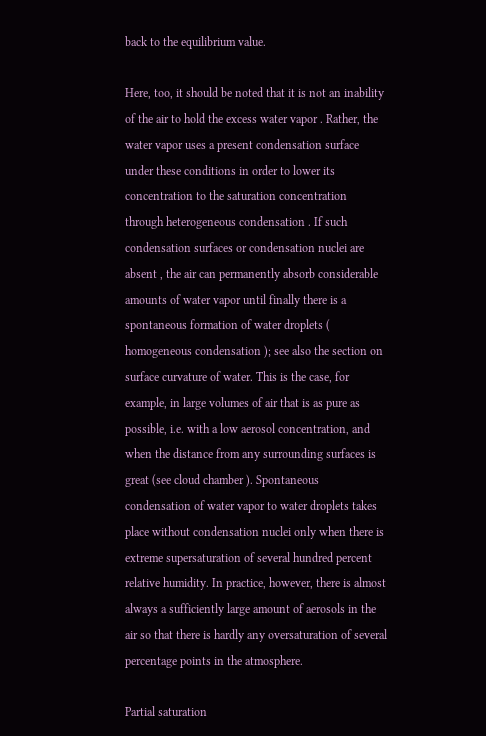back to the equilibrium value.

Here, too, it should be noted that it is not an inability of the air to hold the excess water vapor . Rather, the water vapor uses a present condensation surface under these conditions in order to lower its concentration to the saturation concentration through heterogeneous condensation . If such condensation surfaces or condensation nuclei are absent , the air can permanently absorb considerable amounts of water vapor until finally there is a spontaneous formation of water droplets ( homogeneous condensation ); see also the section on surface curvature of water. This is the case, for example, in large volumes of air that is as pure as possible, i.e. with a low aerosol concentration, and when the distance from any surrounding surfaces is great (see cloud chamber ). Spontaneous condensation of water vapor to water droplets takes place without condensation nuclei only when there is extreme supersaturation of several hundred percent relative humidity. In practice, however, there is almost always a sufficiently large amount of aerosols in the air so that there is hardly any oversaturation of several percentage points in the atmosphere.

Partial saturation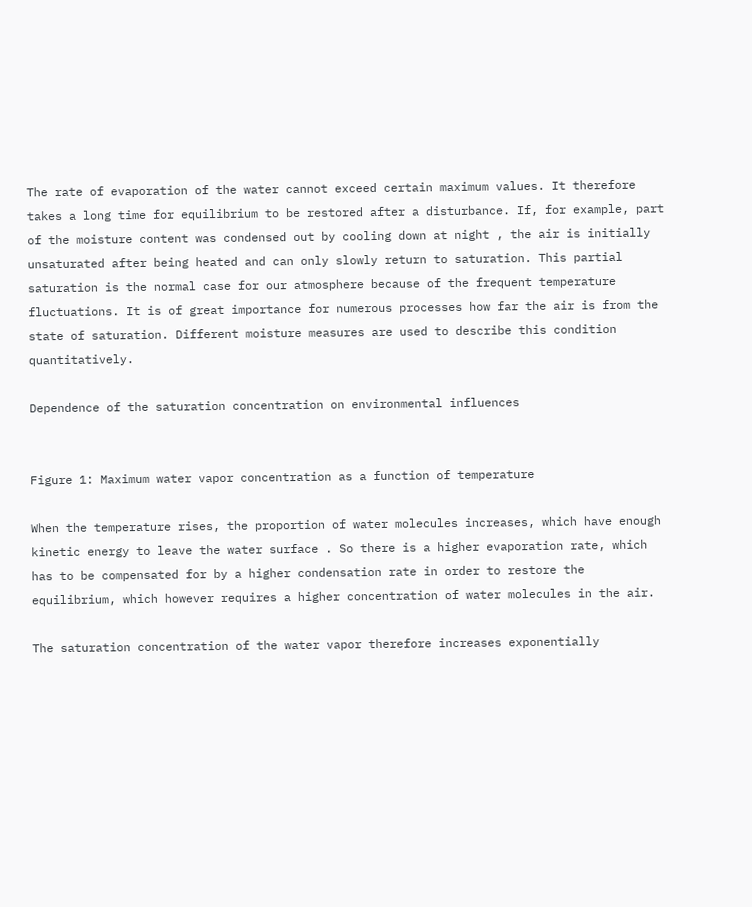The rate of evaporation of the water cannot exceed certain maximum values. It therefore takes a long time for equilibrium to be restored after a disturbance. If, for example, part of the moisture content was condensed out by cooling down at night , the air is initially unsaturated after being heated and can only slowly return to saturation. This partial saturation is the normal case for our atmosphere because of the frequent temperature fluctuations. It is of great importance for numerous processes how far the air is from the state of saturation. Different moisture measures are used to describe this condition quantitatively.

Dependence of the saturation concentration on environmental influences


Figure 1: Maximum water vapor concentration as a function of temperature

When the temperature rises, the proportion of water molecules increases, which have enough kinetic energy to leave the water surface . So there is a higher evaporation rate, which has to be compensated for by a higher condensation rate in order to restore the equilibrium, which however requires a higher concentration of water molecules in the air.

The saturation concentration of the water vapor therefore increases exponentially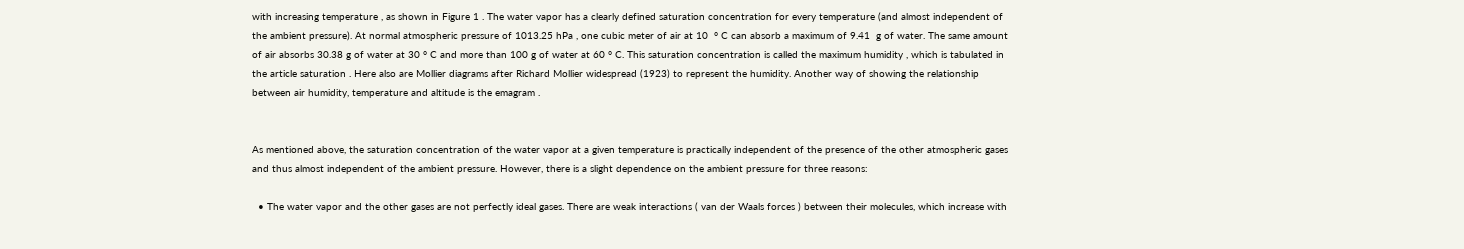with increasing temperature , as shown in Figure 1 . The water vapor has a clearly defined saturation concentration for every temperature (and almost independent of the ambient pressure). At normal atmospheric pressure of 1013.25 hPa , one cubic meter of air at 10  ° C can absorb a maximum of 9.41  g of water. The same amount of air absorbs 30.38 g of water at 30 ° C and more than 100 g of water at 60 ° C. This saturation concentration is called the maximum humidity , which is tabulated in the article saturation . Here also are Mollier diagrams after Richard Mollier widespread (1923) to represent the humidity. Another way of showing the relationship between air humidity, temperature and altitude is the emagram .


As mentioned above, the saturation concentration of the water vapor at a given temperature is practically independent of the presence of the other atmospheric gases and thus almost independent of the ambient pressure. However, there is a slight dependence on the ambient pressure for three reasons:

  • The water vapor and the other gases are not perfectly ideal gases. There are weak interactions ( van der Waals forces ) between their molecules, which increase with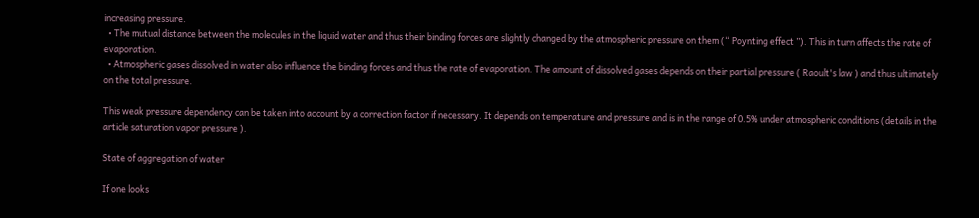increasing pressure.
  • The mutual distance between the molecules in the liquid water and thus their binding forces are slightly changed by the atmospheric pressure on them (“ Poynting effect ”). This in turn affects the rate of evaporation.
  • Atmospheric gases dissolved in water also influence the binding forces and thus the rate of evaporation. The amount of dissolved gases depends on their partial pressure ( Raoult's law ) and thus ultimately on the total pressure.

This weak pressure dependency can be taken into account by a correction factor if necessary. It depends on temperature and pressure and is in the range of 0.5% under atmospheric conditions (details in the article saturation vapor pressure ).

State of aggregation of water

If one looks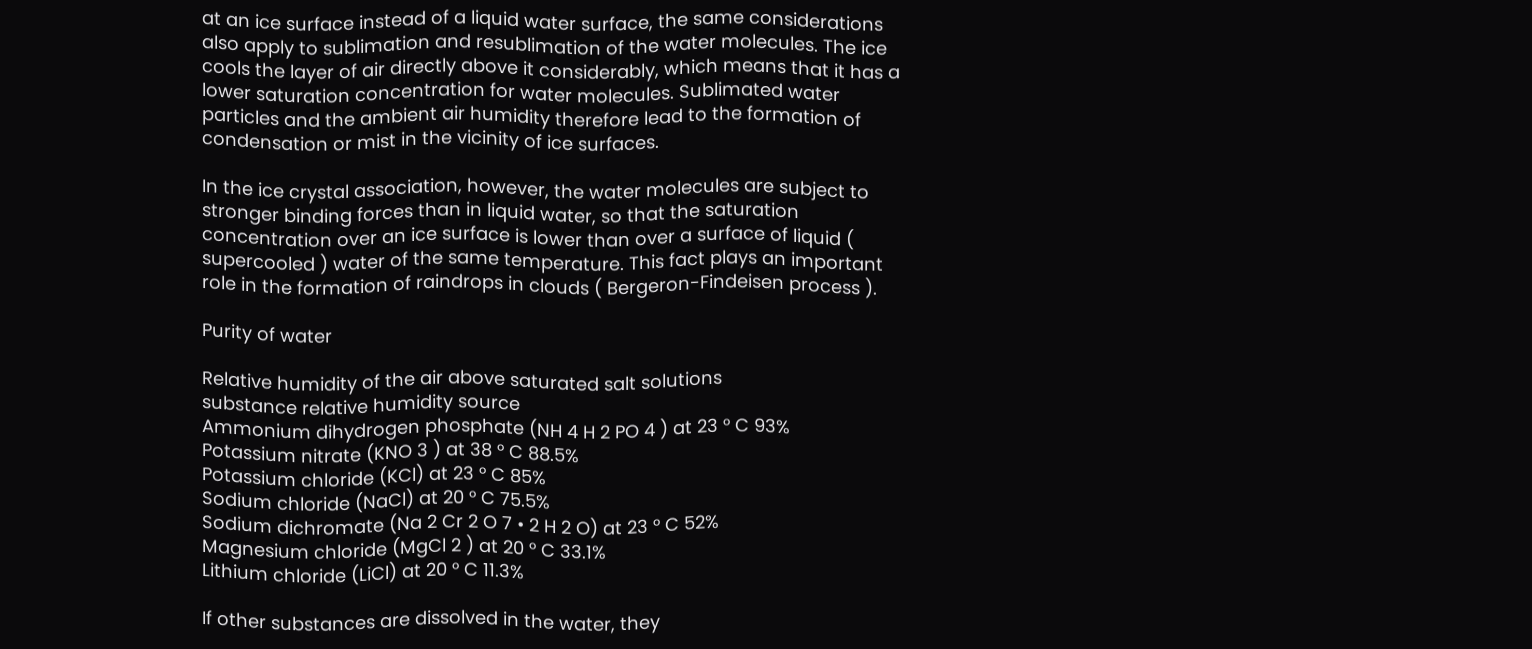at an ice surface instead of a liquid water surface, the same considerations also apply to sublimation and resublimation of the water molecules. The ice cools the layer of air directly above it considerably, which means that it has a lower saturation concentration for water molecules. Sublimated water particles and the ambient air humidity therefore lead to the formation of condensation or mist in the vicinity of ice surfaces.

In the ice crystal association, however, the water molecules are subject to stronger binding forces than in liquid water, so that the saturation concentration over an ice surface is lower than over a surface of liquid ( supercooled ) water of the same temperature. This fact plays an important role in the formation of raindrops in clouds ( Bergeron-Findeisen process ).

Purity of water

Relative humidity of the air above saturated salt solutions
substance relative humidity source
Ammonium dihydrogen phosphate (NH 4 H 2 PO 4 ) at 23 ° C 93%
Potassium nitrate (KNO 3 ) at 38 ° C 88.5%
Potassium chloride (KCl) at 23 ° C 85%
Sodium chloride (NaCl) at 20 ° C 75.5%
Sodium dichromate (Na 2 Cr 2 O 7 • 2 H 2 O) at 23 ° C 52%
Magnesium chloride (MgCl 2 ) at 20 ° C 33.1%
Lithium chloride (LiCl) at 20 ° C 11.3%

If other substances are dissolved in the water, they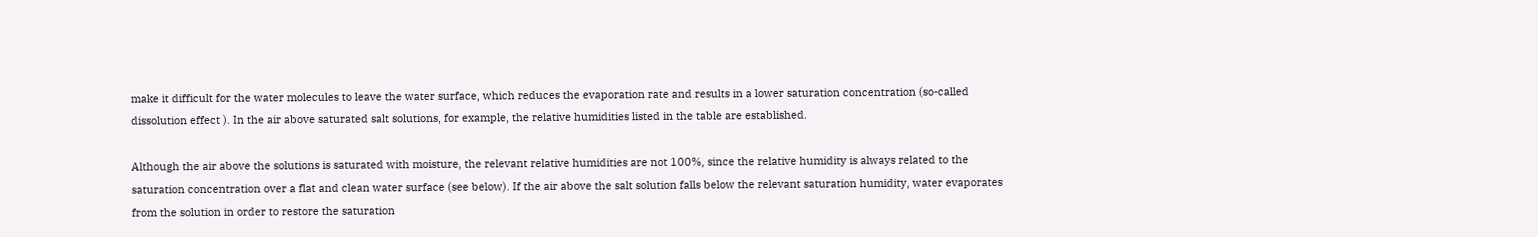make it difficult for the water molecules to leave the water surface, which reduces the evaporation rate and results in a lower saturation concentration (so-called dissolution effect ). In the air above saturated salt solutions, for example, the relative humidities listed in the table are established.

Although the air above the solutions is saturated with moisture, the relevant relative humidities are not 100%, since the relative humidity is always related to the saturation concentration over a flat and clean water surface (see below). If the air above the salt solution falls below the relevant saturation humidity, water evaporates from the solution in order to restore the saturation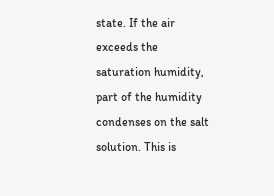state. If the air exceeds the saturation humidity, part of the humidity condenses on the salt solution. This is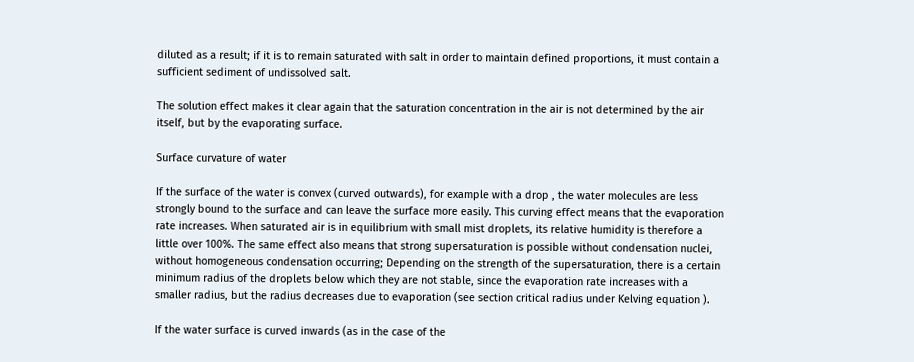diluted as a result; if it is to remain saturated with salt in order to maintain defined proportions, it must contain a sufficient sediment of undissolved salt.

The solution effect makes it clear again that the saturation concentration in the air is not determined by the air itself, but by the evaporating surface.

Surface curvature of water

If the surface of the water is convex (curved outwards), for example with a drop , the water molecules are less strongly bound to the surface and can leave the surface more easily. This curving effect means that the evaporation rate increases. When saturated air is in equilibrium with small mist droplets, its relative humidity is therefore a little over 100%. The same effect also means that strong supersaturation is possible without condensation nuclei, without homogeneous condensation occurring; Depending on the strength of the supersaturation, there is a certain minimum radius of the droplets below which they are not stable, since the evaporation rate increases with a smaller radius, but the radius decreases due to evaporation (see section critical radius under Kelving equation ).

If the water surface is curved inwards (as in the case of the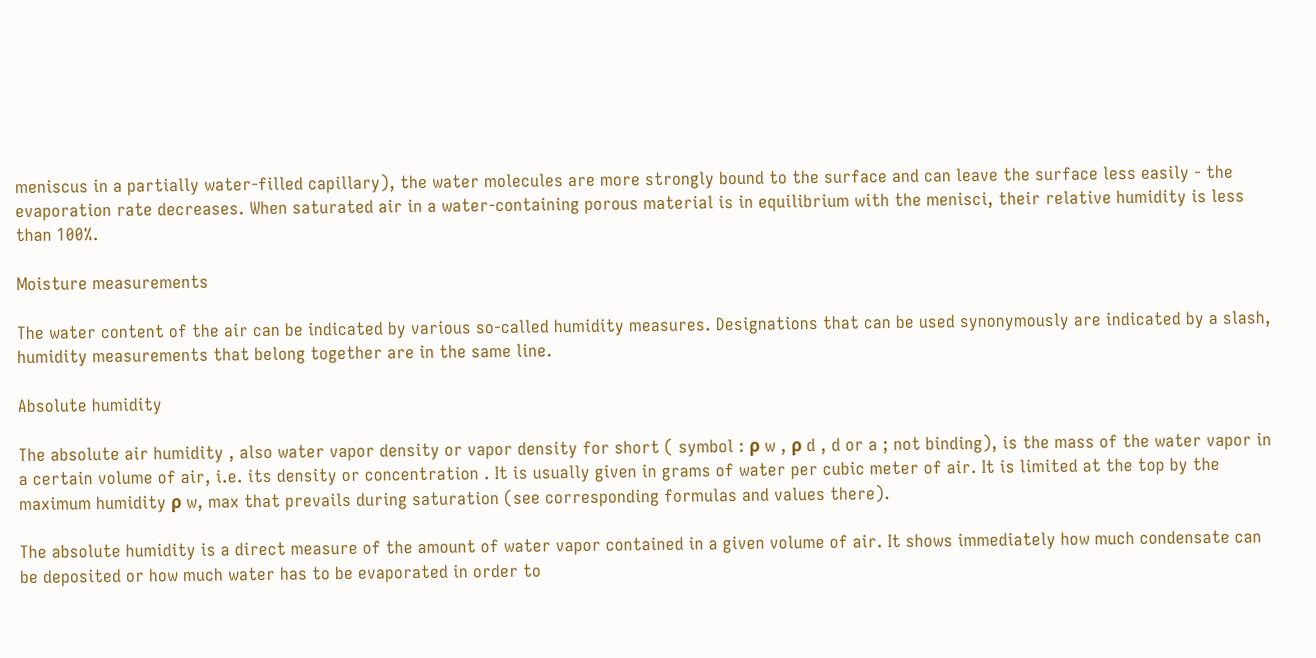meniscus in a partially water-filled capillary), the water molecules are more strongly bound to the surface and can leave the surface less easily - the evaporation rate decreases. When saturated air in a water-containing porous material is in equilibrium with the menisci, their relative humidity is less than 100%.

Moisture measurements

The water content of the air can be indicated by various so-called humidity measures. Designations that can be used synonymously are indicated by a slash, humidity measurements that belong together are in the same line.

Absolute humidity

The absolute air humidity , also water vapor density or vapor density for short ( symbol : ρ w , ρ d , d or a ; not binding), is the mass of the water vapor in a certain volume of air, i.e. its density or concentration . It is usually given in grams of water per cubic meter of air. It is limited at the top by the maximum humidity ρ w, max that prevails during saturation (see corresponding formulas and values there).

The absolute humidity is a direct measure of the amount of water vapor contained in a given volume of air. It shows immediately how much condensate can be deposited or how much water has to be evaporated in order to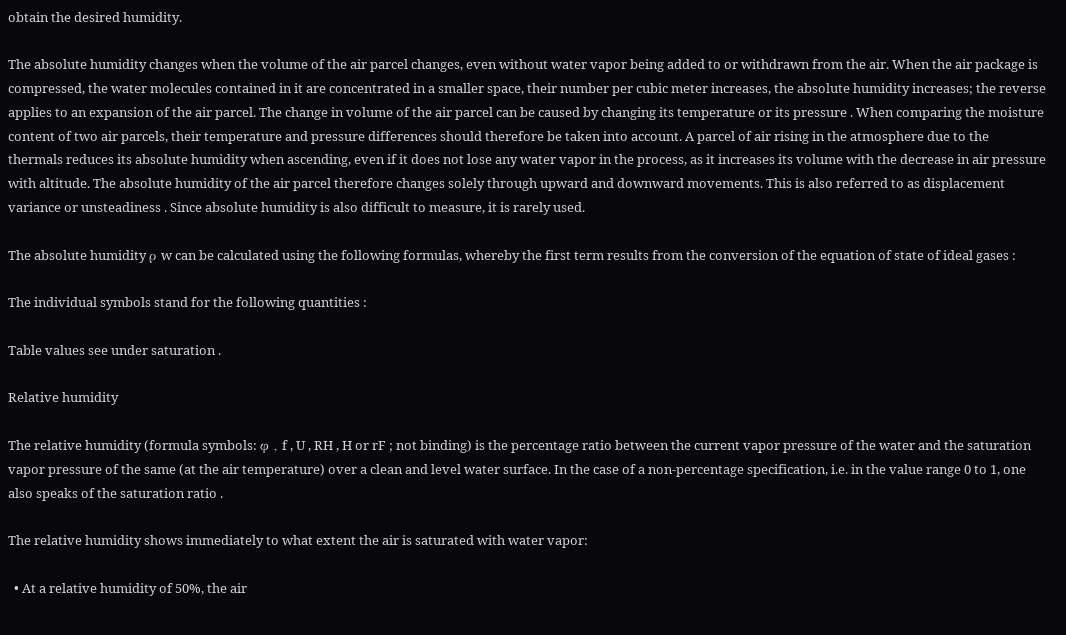obtain the desired humidity.

The absolute humidity changes when the volume of the air parcel changes, even without water vapor being added to or withdrawn from the air. When the air package is compressed, the water molecules contained in it are concentrated in a smaller space, their number per cubic meter increases, the absolute humidity increases; the reverse applies to an expansion of the air parcel. The change in volume of the air parcel can be caused by changing its temperature or its pressure . When comparing the moisture content of two air parcels, their temperature and pressure differences should therefore be taken into account. A parcel of air rising in the atmosphere due to the thermals reduces its absolute humidity when ascending, even if it does not lose any water vapor in the process, as it increases its volume with the decrease in air pressure with altitude. The absolute humidity of the air parcel therefore changes solely through upward and downward movements. This is also referred to as displacement variance or unsteadiness . Since absolute humidity is also difficult to measure, it is rarely used.

The absolute humidity ρ w can be calculated using the following formulas, whereby the first term results from the conversion of the equation of state of ideal gases :

The individual symbols stand for the following quantities :

Table values see under saturation .

Relative humidity

The relative humidity (formula symbols: φ , f , U , RH , H or rF ; not binding) is the percentage ratio between the current vapor pressure of the water and the saturation vapor pressure of the same (at the air temperature) over a clean and level water surface. In the case of a non-percentage specification, i.e. in the value range 0 to 1, one also speaks of the saturation ratio .

The relative humidity shows immediately to what extent the air is saturated with water vapor:

  • At a relative humidity of 50%, the air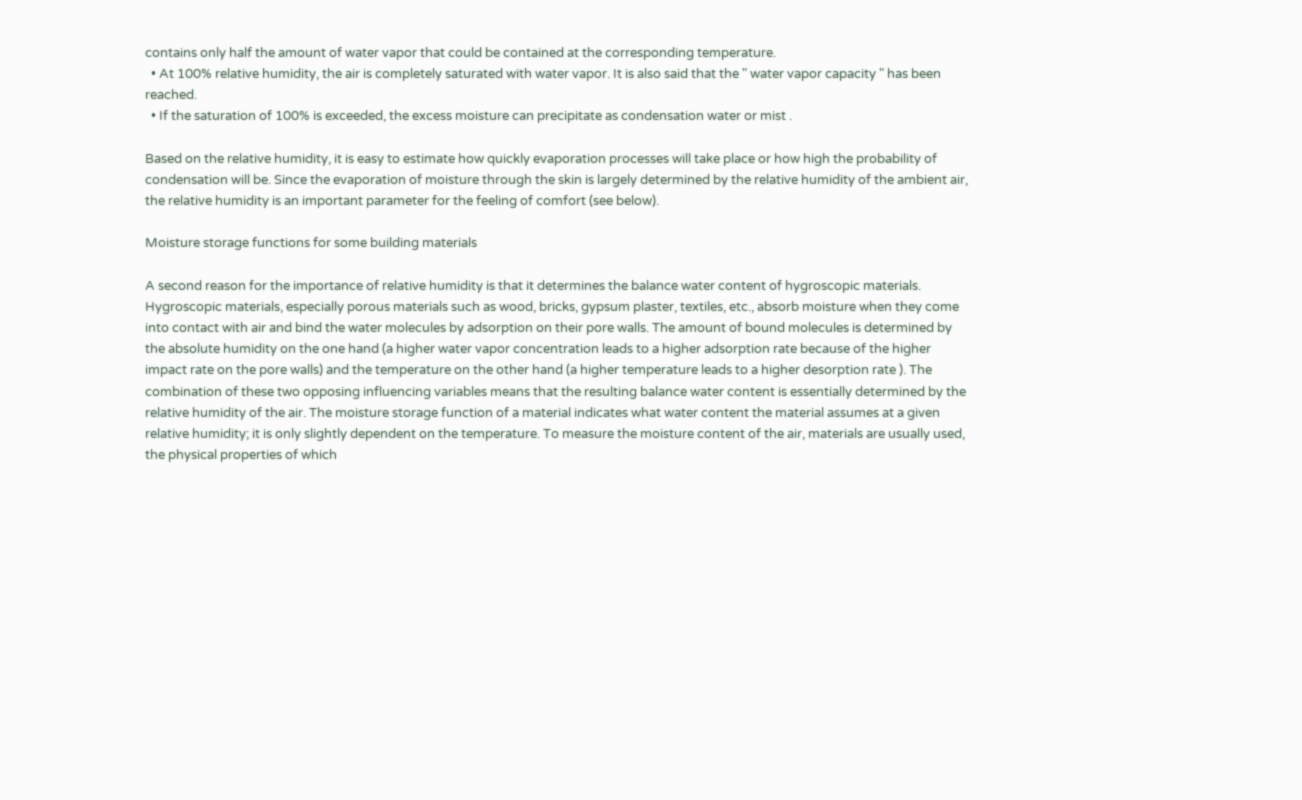contains only half the amount of water vapor that could be contained at the corresponding temperature.
  • At 100% relative humidity, the air is completely saturated with water vapor. It is also said that the " water vapor capacity " has been reached.
  • If the saturation of 100% is exceeded, the excess moisture can precipitate as condensation water or mist .

Based on the relative humidity, it is easy to estimate how quickly evaporation processes will take place or how high the probability of condensation will be. Since the evaporation of moisture through the skin is largely determined by the relative humidity of the ambient air, the relative humidity is an important parameter for the feeling of comfort (see below).

Moisture storage functions for some building materials

A second reason for the importance of relative humidity is that it determines the balance water content of hygroscopic materials. Hygroscopic materials, especially porous materials such as wood, bricks, gypsum plaster, textiles, etc., absorb moisture when they come into contact with air and bind the water molecules by adsorption on their pore walls. The amount of bound molecules is determined by the absolute humidity on the one hand (a higher water vapor concentration leads to a higher adsorption rate because of the higher impact rate on the pore walls) and the temperature on the other hand (a higher temperature leads to a higher desorption rate ). The combination of these two opposing influencing variables means that the resulting balance water content is essentially determined by the relative humidity of the air. The moisture storage function of a material indicates what water content the material assumes at a given relative humidity; it is only slightly dependent on the temperature. To measure the moisture content of the air, materials are usually used, the physical properties of which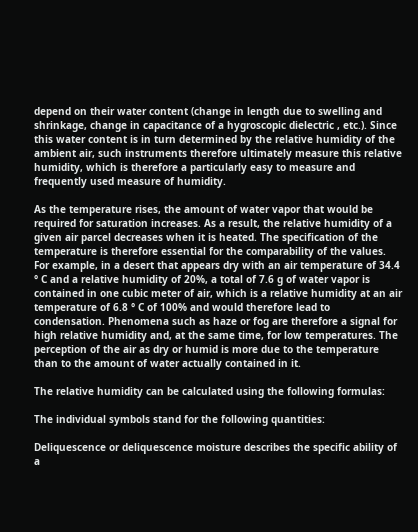depend on their water content (change in length due to swelling and shrinkage, change in capacitance of a hygroscopic dielectric , etc.). Since this water content is in turn determined by the relative humidity of the ambient air, such instruments therefore ultimately measure this relative humidity, which is therefore a particularly easy to measure and frequently used measure of humidity.

As the temperature rises, the amount of water vapor that would be required for saturation increases. As a result, the relative humidity of a given air parcel decreases when it is heated. The specification of the temperature is therefore essential for the comparability of the values. For example, in a desert that appears dry with an air temperature of 34.4 ° C and a relative humidity of 20%, a total of 7.6 g of water vapor is contained in one cubic meter of air, which is a relative humidity at an air temperature of 6.8 ° C of 100% and would therefore lead to condensation. Phenomena such as haze or fog are therefore a signal for high relative humidity and, at the same time, for low temperatures. The perception of the air as dry or humid is more due to the temperature than to the amount of water actually contained in it.

The relative humidity can be calculated using the following formulas:

The individual symbols stand for the following quantities:

Deliquescence or deliquescence moisture describes the specific ability of a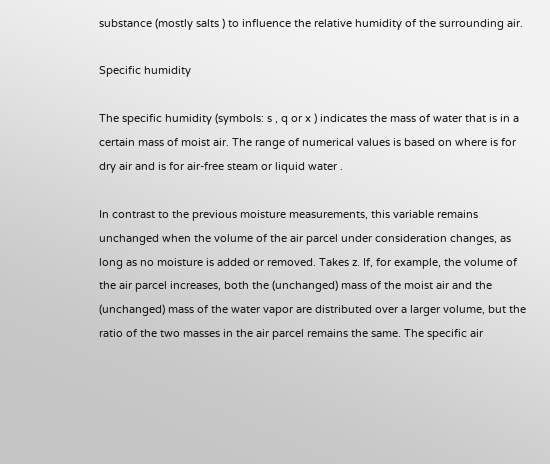substance (mostly salts ) to influence the relative humidity of the surrounding air.

Specific humidity

The specific humidity (symbols: s , q or x ) indicates the mass of water that is in a certain mass of moist air. The range of numerical values is based on where is for dry air and is for air-free steam or liquid water .

In contrast to the previous moisture measurements, this variable remains unchanged when the volume of the air parcel under consideration changes, as long as no moisture is added or removed. Takes z. If, for example, the volume of the air parcel increases, both the (unchanged) mass of the moist air and the (unchanged) mass of the water vapor are distributed over a larger volume, but the ratio of the two masses in the air parcel remains the same. The specific air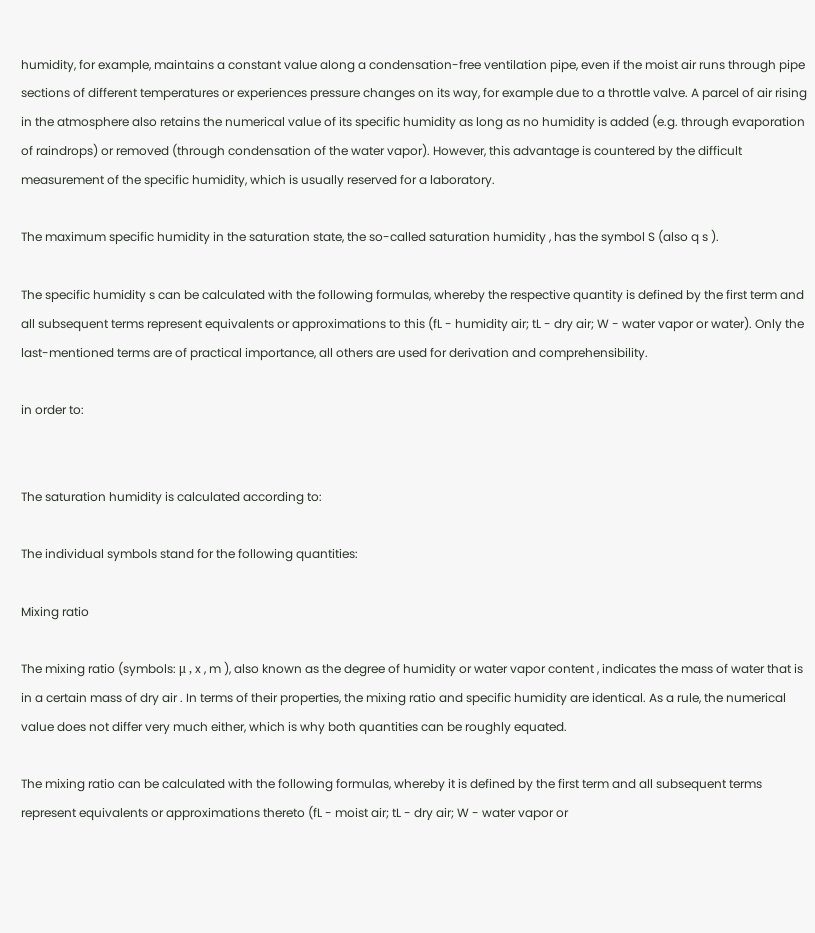humidity, for example, maintains a constant value along a condensation-free ventilation pipe, even if the moist air runs through pipe sections of different temperatures or experiences pressure changes on its way, for example due to a throttle valve. A parcel of air rising in the atmosphere also retains the numerical value of its specific humidity as long as no humidity is added (e.g. through evaporation of raindrops) or removed (through condensation of the water vapor). However, this advantage is countered by the difficult measurement of the specific humidity, which is usually reserved for a laboratory.

The maximum specific humidity in the saturation state, the so-called saturation humidity , has the symbol S (also q s ).

The specific humidity s can be calculated with the following formulas, whereby the respective quantity is defined by the first term and all subsequent terms represent equivalents or approximations to this (fL - humidity air; tL - dry air; W - water vapor or water). Only the last-mentioned terms are of practical importance, all others are used for derivation and comprehensibility.

in order to:


The saturation humidity is calculated according to:

The individual symbols stand for the following quantities:

Mixing ratio

The mixing ratio (symbols: μ , x , m ), also known as the degree of humidity or water vapor content , indicates the mass of water that is in a certain mass of dry air . In terms of their properties, the mixing ratio and specific humidity are identical. As a rule, the numerical value does not differ very much either, which is why both quantities can be roughly equated.

The mixing ratio can be calculated with the following formulas, whereby it is defined by the first term and all subsequent terms represent equivalents or approximations thereto (fL - moist air; tL - dry air; W - water vapor or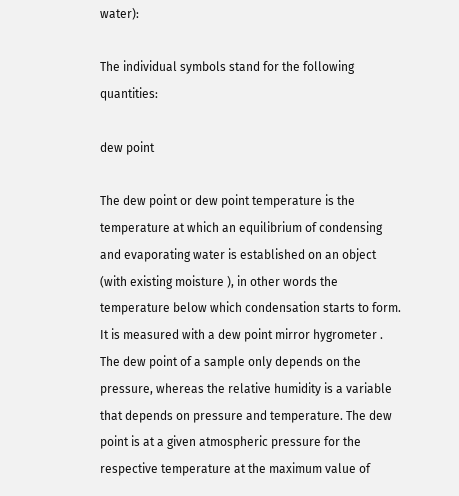water):

The individual symbols stand for the following quantities:

dew point

The dew point or dew point temperature is the temperature at which an equilibrium of condensing and evaporating water is established on an object (with existing moisture ), in other words the temperature below which condensation starts to form. It is measured with a dew point mirror hygrometer . The dew point of a sample only depends on the pressure, whereas the relative humidity is a variable that depends on pressure and temperature. The dew point is at a given atmospheric pressure for the respective temperature at the maximum value of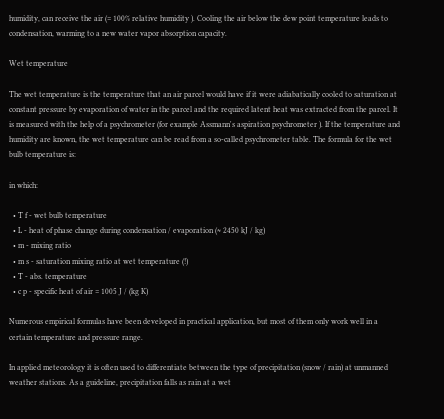humidity, can receive the air (= 100% relative humidity ). Cooling the air below the dew point temperature leads to condensation, warming to a new water vapor absorption capacity.

Wet temperature

The wet temperature is the temperature that an air parcel would have if it were adiabatically cooled to saturation at constant pressure by evaporation of water in the parcel and the required latent heat was extracted from the parcel. It is measured with the help of a psychrometer (for example Assmann's aspiration psychrometer ). If the temperature and humidity are known, the wet temperature can be read from a so-called psychrometer table. The formula for the wet bulb temperature is:

in which:

  • T f - wet bulb temperature
  • L - heat of phase change during condensation / evaporation (≈ 2450 kJ / kg)
  • m - mixing ratio
  • m s - saturation mixing ratio at wet temperature (!)
  • T - abs. temperature
  • c p - specific heat of air = 1005 J / (kg K)

Numerous empirical formulas have been developed in practical application, but most of them only work well in a certain temperature and pressure range.

In applied meteorology it is often used to differentiate between the type of precipitation (snow / rain) at unmanned weather stations. As a guideline, precipitation falls as rain at a wet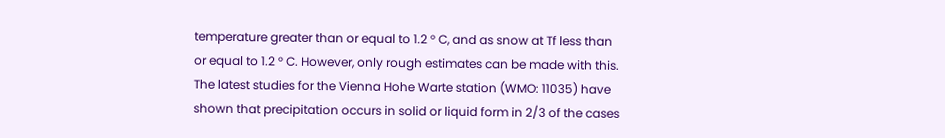temperature greater than or equal to 1.2 ° C, and as snow at Tf less than or equal to 1.2 ° C. However, only rough estimates can be made with this. The latest studies for the Vienna Hohe Warte station (WMO: 11035) have shown that precipitation occurs in solid or liquid form in 2/3 of the cases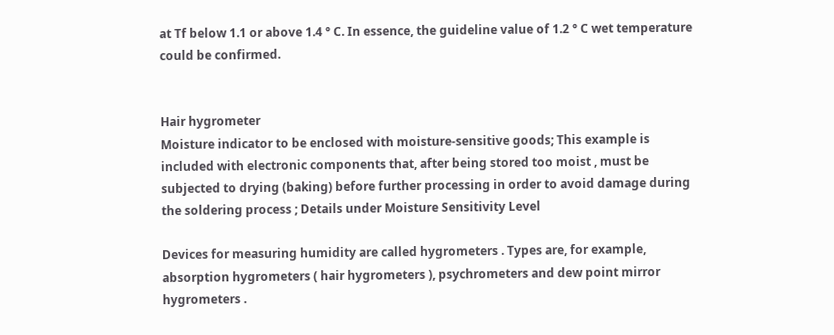at Tf below 1.1 or above 1.4 ° C. In essence, the guideline value of 1.2 ° C wet temperature could be confirmed.


Hair hygrometer
Moisture indicator to be enclosed with moisture-sensitive goods; This example is included with electronic components that, after being stored too moist , must be subjected to drying (baking) before further processing in order to avoid damage during the soldering process ; Details under Moisture Sensitivity Level

Devices for measuring humidity are called hygrometers . Types are, for example, absorption hygrometers ( hair hygrometers ), psychrometers and dew point mirror hygrometers .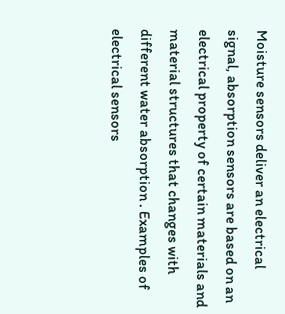Moisture sensors deliver an electrical signal, absorption sensors are based on an electrical property of certain materials and material structures that changes with different water absorption . Examples of electrical sensors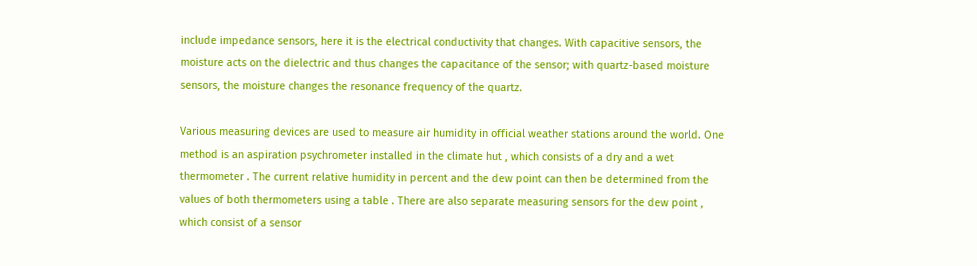include impedance sensors, here it is the electrical conductivity that changes. With capacitive sensors, the moisture acts on the dielectric and thus changes the capacitance of the sensor; with quartz-based moisture sensors, the moisture changes the resonance frequency of the quartz.

Various measuring devices are used to measure air humidity in official weather stations around the world. One method is an aspiration psychrometer installed in the climate hut , which consists of a dry and a wet thermometer . The current relative humidity in percent and the dew point can then be determined from the values of both thermometers using a table . There are also separate measuring sensors for the dew point , which consist of a sensor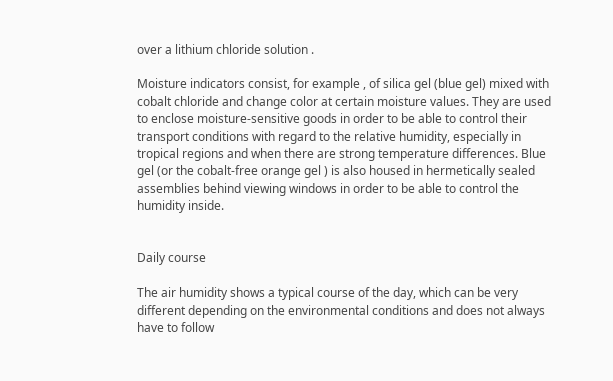over a lithium chloride solution .

Moisture indicators consist, for example , of silica gel (blue gel) mixed with cobalt chloride and change color at certain moisture values. They are used to enclose moisture-sensitive goods in order to be able to control their transport conditions with regard to the relative humidity, especially in tropical regions and when there are strong temperature differences. Blue gel (or the cobalt-free orange gel ) is also housed in hermetically sealed assemblies behind viewing windows in order to be able to control the humidity inside.


Daily course

The air humidity shows a typical course of the day, which can be very different depending on the environmental conditions and does not always have to follow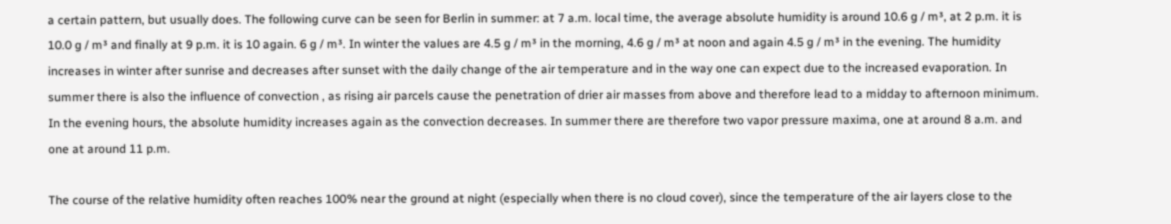a certain pattern, but usually does. The following curve can be seen for Berlin in summer: at 7 a.m. local time, the average absolute humidity is around 10.6 g / m³, at 2 p.m. it is 10.0 g / m³ and finally at 9 p.m. it is 10 again. 6 g / m³. In winter the values are 4.5 g / m³ in the morning, 4.6 g / m³ at noon and again 4.5 g / m³ in the evening. The humidity increases in winter after sunrise and decreases after sunset with the daily change of the air temperature and in the way one can expect due to the increased evaporation. In summer there is also the influence of convection , as rising air parcels cause the penetration of drier air masses from above and therefore lead to a midday to afternoon minimum. In the evening hours, the absolute humidity increases again as the convection decreases. In summer there are therefore two vapor pressure maxima, one at around 8 a.m. and one at around 11 p.m.

The course of the relative humidity often reaches 100% near the ground at night (especially when there is no cloud cover), since the temperature of the air layers close to the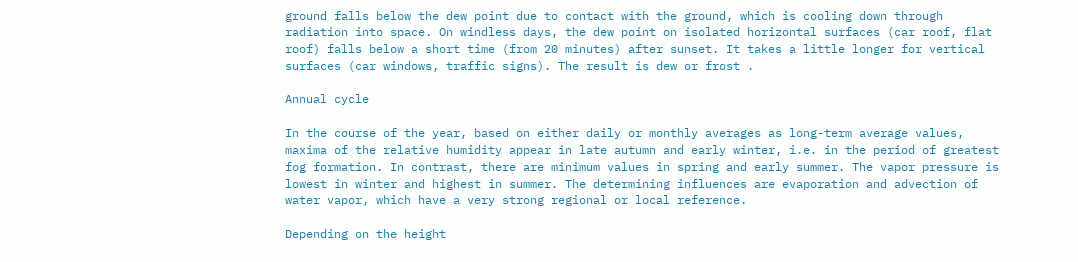ground falls below the dew point due to contact with the ground, which is cooling down through radiation into space. On windless days, the dew point on isolated horizontal surfaces (car roof, flat roof) falls below a short time (from 20 minutes) after sunset. It takes a little longer for vertical surfaces (car windows, traffic signs). The result is dew or frost .

Annual cycle

In the course of the year, based on either daily or monthly averages as long-term average values, maxima of the relative humidity appear in late autumn and early winter, i.e. in the period of greatest fog formation. In contrast, there are minimum values in spring and early summer. The vapor pressure is lowest in winter and highest in summer. The determining influences are evaporation and advection of water vapor, which have a very strong regional or local reference.

Depending on the height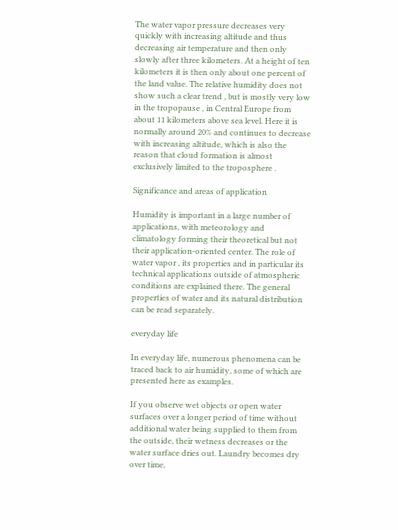The water vapor pressure decreases very quickly with increasing altitude and thus decreasing air temperature and then only slowly after three kilometers. At a height of ten kilometers it is then only about one percent of the land value. The relative humidity does not show such a clear trend , but is mostly very low in the tropopause , in Central Europe from about 11 kilometers above sea level. Here it is normally around 20% and continues to decrease with increasing altitude, which is also the reason that cloud formation is almost exclusively limited to the troposphere .

Significance and areas of application

Humidity is important in a large number of applications, with meteorology and climatology forming their theoretical but not their application-oriented center. The role of water vapor , its properties and in particular its technical applications outside of atmospheric conditions are explained there. The general properties of water and its natural distribution can be read separately.

everyday life

In everyday life, numerous phenomena can be traced back to air humidity, some of which are presented here as examples.

If you observe wet objects or open water surfaces over a longer period of time without additional water being supplied to them from the outside, their wetness decreases or the water surface dries out. Laundry becomes dry over time,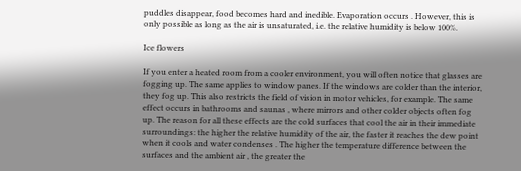puddles disappear, food becomes hard and inedible. Evaporation occurs . However, this is only possible as long as the air is unsaturated, i.e. the relative humidity is below 100%.

Ice flowers

If you enter a heated room from a cooler environment, you will often notice that glasses are fogging up. The same applies to window panes. If the windows are colder than the interior, they fog up. This also restricts the field of vision in motor vehicles, for example. The same effect occurs in bathrooms and saunas , where mirrors and other colder objects often fog up. The reason for all these effects are the cold surfaces that cool the air in their immediate surroundings: the higher the relative humidity of the air, the faster it reaches the dew point when it cools and water condenses . The higher the temperature difference between the surfaces and the ambient air , the greater the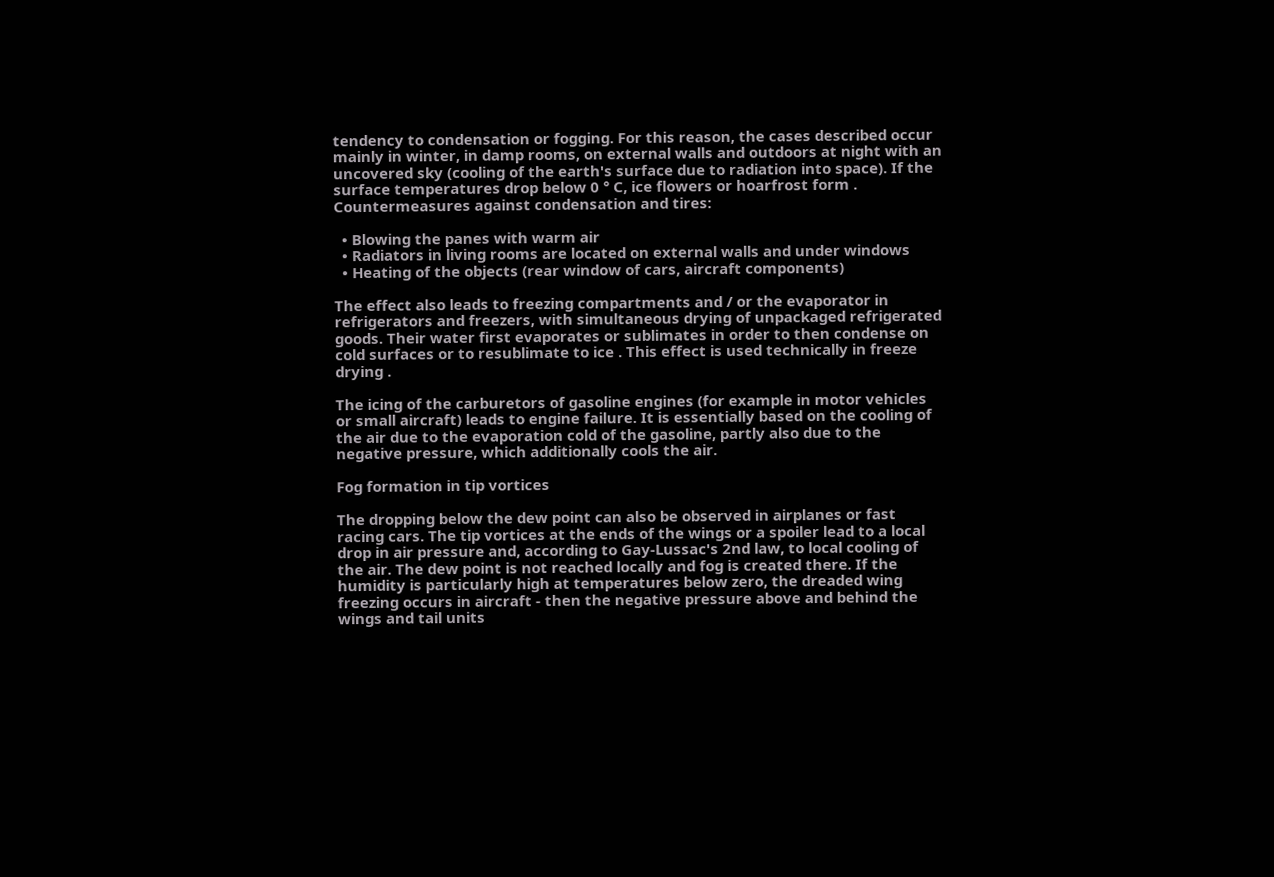tendency to condensation or fogging. For this reason, the cases described occur mainly in winter, in damp rooms, on external walls and outdoors at night with an uncovered sky (cooling of the earth's surface due to radiation into space). If the surface temperatures drop below 0 ° C, ice flowers or hoarfrost form . Countermeasures against condensation and tires:

  • Blowing the panes with warm air
  • Radiators in living rooms are located on external walls and under windows
  • Heating of the objects (rear window of cars, aircraft components)

The effect also leads to freezing compartments and / or the evaporator in refrigerators and freezers, with simultaneous drying of unpackaged refrigerated goods. Their water first evaporates or sublimates in order to then condense on cold surfaces or to resublimate to ice . This effect is used technically in freeze drying .

The icing of the carburetors of gasoline engines (for example in motor vehicles or small aircraft) leads to engine failure. It is essentially based on the cooling of the air due to the evaporation cold of the gasoline, partly also due to the negative pressure, which additionally cools the air.

Fog formation in tip vortices

The dropping below the dew point can also be observed in airplanes or fast racing cars. The tip vortices at the ends of the wings or a spoiler lead to a local drop in air pressure and, according to Gay-Lussac's 2nd law, to local cooling of the air. The dew point is not reached locally and fog is created there. If the humidity is particularly high at temperatures below zero, the dreaded wing freezing occurs in aircraft - then the negative pressure above and behind the wings and tail units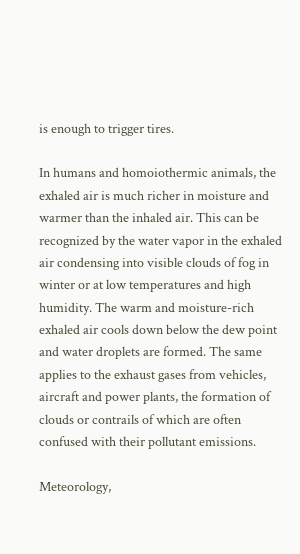is enough to trigger tires.

In humans and homoiothermic animals, the exhaled air is much richer in moisture and warmer than the inhaled air. This can be recognized by the water vapor in the exhaled air condensing into visible clouds of fog in winter or at low temperatures and high humidity. The warm and moisture-rich exhaled air cools down below the dew point and water droplets are formed. The same applies to the exhaust gases from vehicles, aircraft and power plants, the formation of clouds or contrails of which are often confused with their pollutant emissions.

Meteorology,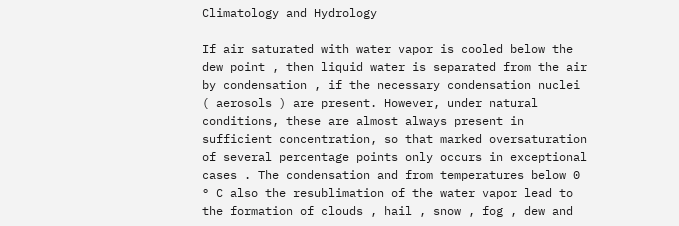Climatology and Hydrology

If air saturated with water vapor is cooled below the dew point , then liquid water is separated from the air by condensation , if the necessary condensation nuclei ( aerosols ) are present. However, under natural conditions, these are almost always present in sufficient concentration, so that marked oversaturation of several percentage points only occurs in exceptional cases . The condensation and from temperatures below 0 ° C also the resublimation of the water vapor lead to the formation of clouds , hail , snow , fog , dew and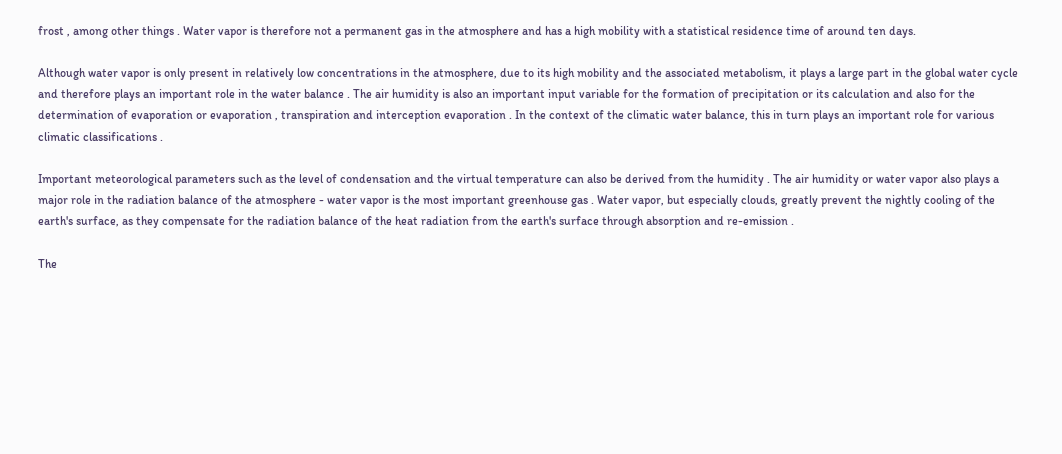frost , among other things . Water vapor is therefore not a permanent gas in the atmosphere and has a high mobility with a statistical residence time of around ten days.

Although water vapor is only present in relatively low concentrations in the atmosphere, due to its high mobility and the associated metabolism, it plays a large part in the global water cycle and therefore plays an important role in the water balance . The air humidity is also an important input variable for the formation of precipitation or its calculation and also for the determination of evaporation or evaporation , transpiration and interception evaporation . In the context of the climatic water balance, this in turn plays an important role for various climatic classifications .

Important meteorological parameters such as the level of condensation and the virtual temperature can also be derived from the humidity . The air humidity or water vapor also plays a major role in the radiation balance of the atmosphere - water vapor is the most important greenhouse gas . Water vapor, but especially clouds, greatly prevent the nightly cooling of the earth's surface, as they compensate for the radiation balance of the heat radiation from the earth's surface through absorption and re-emission .

The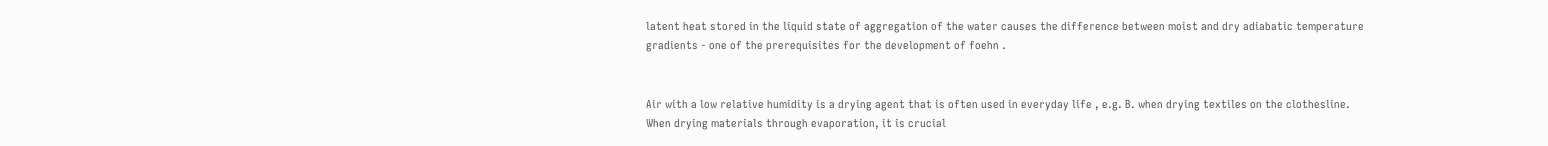latent heat stored in the liquid state of aggregation of the water causes the difference between moist and dry adiabatic temperature gradients - one of the prerequisites for the development of foehn .


Air with a low relative humidity is a drying agent that is often used in everyday life , e.g. B. when drying textiles on the clothesline. When drying materials through evaporation, it is crucial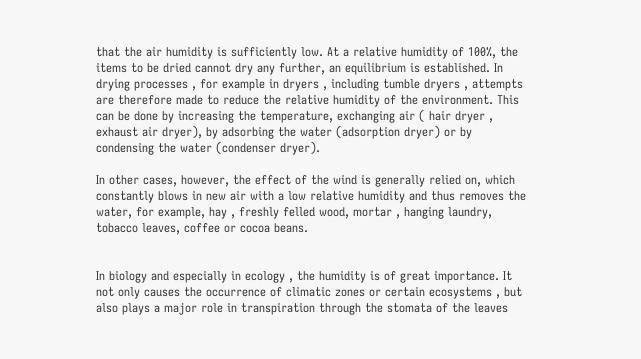that the air humidity is sufficiently low. At a relative humidity of 100%, the items to be dried cannot dry any further, an equilibrium is established. In drying processes , for example in dryers , including tumble dryers , attempts are therefore made to reduce the relative humidity of the environment. This can be done by increasing the temperature, exchanging air ( hair dryer , exhaust air dryer), by adsorbing the water (adsorption dryer) or by condensing the water (condenser dryer).

In other cases, however, the effect of the wind is generally relied on, which constantly blows in new air with a low relative humidity and thus removes the water, for example, hay , freshly felled wood, mortar , hanging laundry, tobacco leaves, coffee or cocoa beans.


In biology and especially in ecology , the humidity is of great importance. It not only causes the occurrence of climatic zones or certain ecosystems , but also plays a major role in transpiration through the stomata of the leaves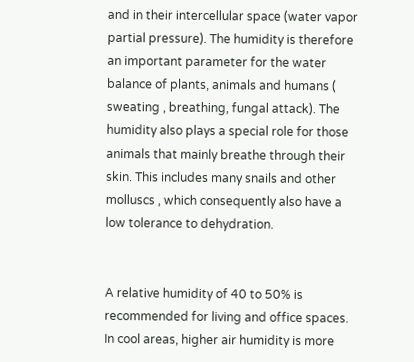and in their intercellular space (water vapor partial pressure). The humidity is therefore an important parameter for the water balance of plants, animals and humans ( sweating , breathing, fungal attack). The humidity also plays a special role for those animals that mainly breathe through their skin. This includes many snails and other molluscs , which consequently also have a low tolerance to dehydration.


A relative humidity of 40 to 50% is recommended for living and office spaces. In cool areas, higher air humidity is more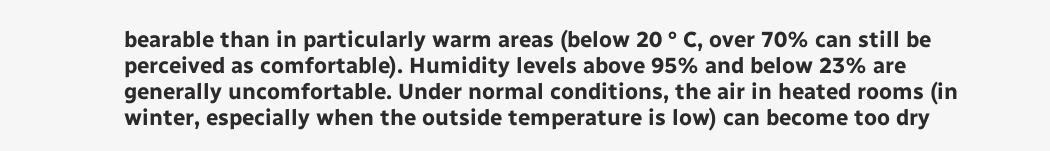bearable than in particularly warm areas (below 20 ° C, over 70% can still be perceived as comfortable). Humidity levels above 95% and below 23% are generally uncomfortable. Under normal conditions, the air in heated rooms (in winter, especially when the outside temperature is low) can become too dry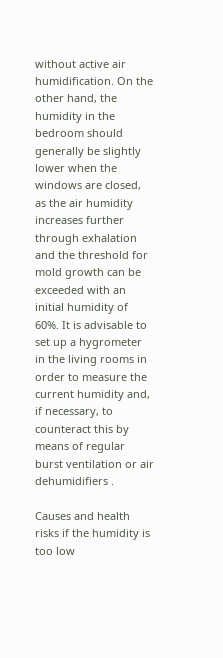without active air humidification. On the other hand, the humidity in the bedroom should generally be slightly lower when the windows are closed, as the air humidity increases further through exhalation and the threshold for mold growth can be exceeded with an initial humidity of 60%. It is advisable to set up a hygrometer in the living rooms in order to measure the current humidity and, if necessary, to counteract this by means of regular burst ventilation or air dehumidifiers .

Causes and health risks if the humidity is too low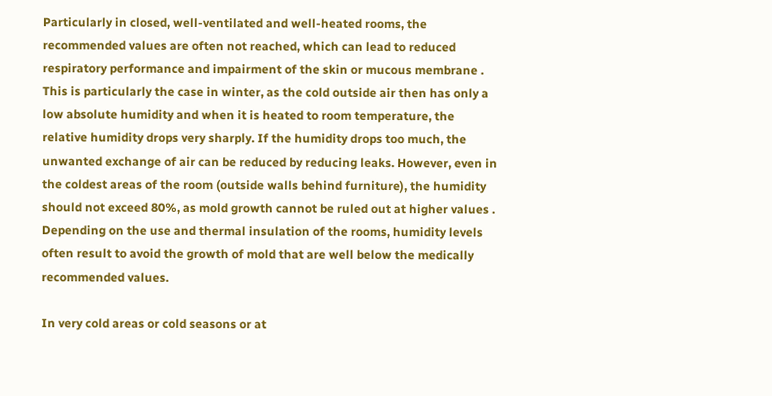Particularly in closed, well-ventilated and well-heated rooms, the recommended values are often not reached, which can lead to reduced respiratory performance and impairment of the skin or mucous membrane . This is particularly the case in winter, as the cold outside air then has only a low absolute humidity and when it is heated to room temperature, the relative humidity drops very sharply. If the humidity drops too much, the unwanted exchange of air can be reduced by reducing leaks. However, even in the coldest areas of the room (outside walls behind furniture), the humidity should not exceed 80%, as mold growth cannot be ruled out at higher values . Depending on the use and thermal insulation of the rooms, humidity levels often result to avoid the growth of mold that are well below the medically recommended values.

In very cold areas or cold seasons or at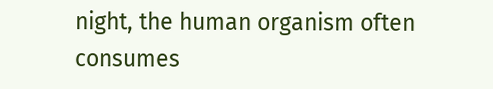night, the human organism often consumes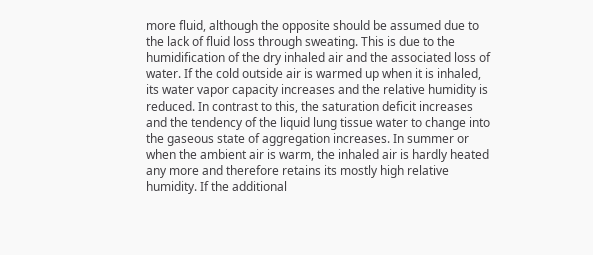more fluid, although the opposite should be assumed due to the lack of fluid loss through sweating. This is due to the humidification of the dry inhaled air and the associated loss of water. If the cold outside air is warmed up when it is inhaled, its water vapor capacity increases and the relative humidity is reduced. In contrast to this, the saturation deficit increases and the tendency of the liquid lung tissue water to change into the gaseous state of aggregation increases. In summer or when the ambient air is warm, the inhaled air is hardly heated any more and therefore retains its mostly high relative humidity. If the additional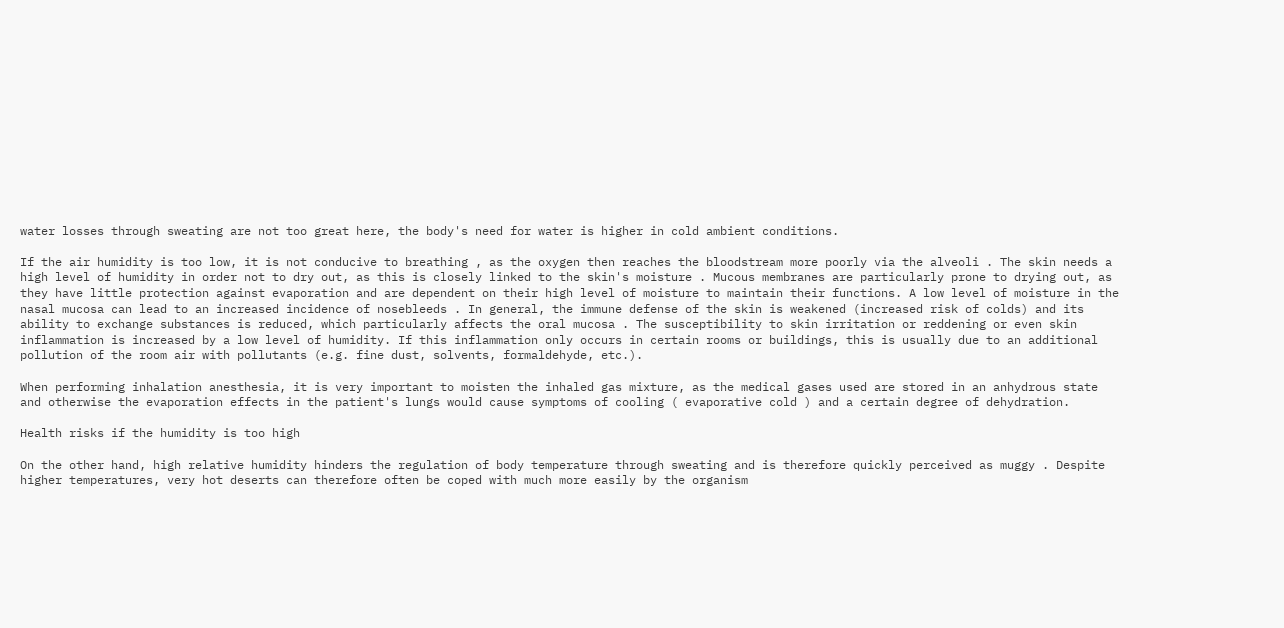water losses through sweating are not too great here, the body's need for water is higher in cold ambient conditions.

If the air humidity is too low, it is not conducive to breathing , as the oxygen then reaches the bloodstream more poorly via the alveoli . The skin needs a high level of humidity in order not to dry out, as this is closely linked to the skin's moisture . Mucous membranes are particularly prone to drying out, as they have little protection against evaporation and are dependent on their high level of moisture to maintain their functions. A low level of moisture in the nasal mucosa can lead to an increased incidence of nosebleeds . In general, the immune defense of the skin is weakened (increased risk of colds) and its ability to exchange substances is reduced, which particularly affects the oral mucosa . The susceptibility to skin irritation or reddening or even skin inflammation is increased by a low level of humidity. If this inflammation only occurs in certain rooms or buildings, this is usually due to an additional pollution of the room air with pollutants (e.g. fine dust, solvents, formaldehyde, etc.).

When performing inhalation anesthesia, it is very important to moisten the inhaled gas mixture, as the medical gases used are stored in an anhydrous state and otherwise the evaporation effects in the patient's lungs would cause symptoms of cooling ( evaporative cold ) and a certain degree of dehydration.

Health risks if the humidity is too high

On the other hand, high relative humidity hinders the regulation of body temperature through sweating and is therefore quickly perceived as muggy . Despite higher temperatures, very hot deserts can therefore often be coped with much more easily by the organism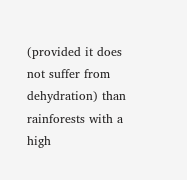(provided it does not suffer from dehydration) than rainforests with a high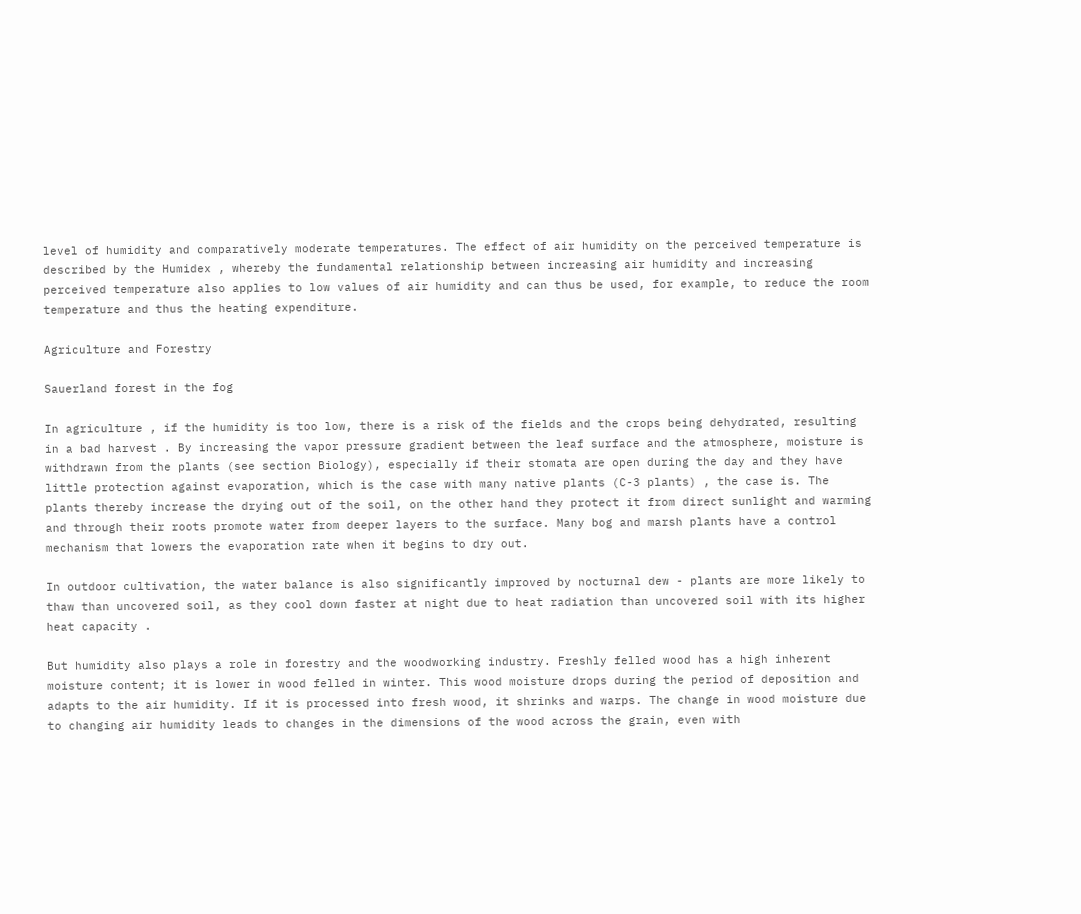level of humidity and comparatively moderate temperatures. The effect of air humidity on the perceived temperature is described by the Humidex , whereby the fundamental relationship between increasing air humidity and increasing perceived temperature also applies to low values of air humidity and can thus be used, for example, to reduce the room temperature and thus the heating expenditure.

Agriculture and Forestry

Sauerland forest in the fog

In agriculture , if the humidity is too low, there is a risk of the fields and the crops being dehydrated, resulting in a bad harvest . By increasing the vapor pressure gradient between the leaf surface and the atmosphere, moisture is withdrawn from the plants (see section Biology), especially if their stomata are open during the day and they have little protection against evaporation, which is the case with many native plants (C-3 plants) , the case is. The plants thereby increase the drying out of the soil, on the other hand they protect it from direct sunlight and warming and through their roots promote water from deeper layers to the surface. Many bog and marsh plants have a control mechanism that lowers the evaporation rate when it begins to dry out.

In outdoor cultivation, the water balance is also significantly improved by nocturnal dew - plants are more likely to thaw than uncovered soil, as they cool down faster at night due to heat radiation than uncovered soil with its higher heat capacity .

But humidity also plays a role in forestry and the woodworking industry. Freshly felled wood has a high inherent moisture content; it is lower in wood felled in winter. This wood moisture drops during the period of deposition and adapts to the air humidity. If it is processed into fresh wood, it shrinks and warps. The change in wood moisture due to changing air humidity leads to changes in the dimensions of the wood across the grain, even with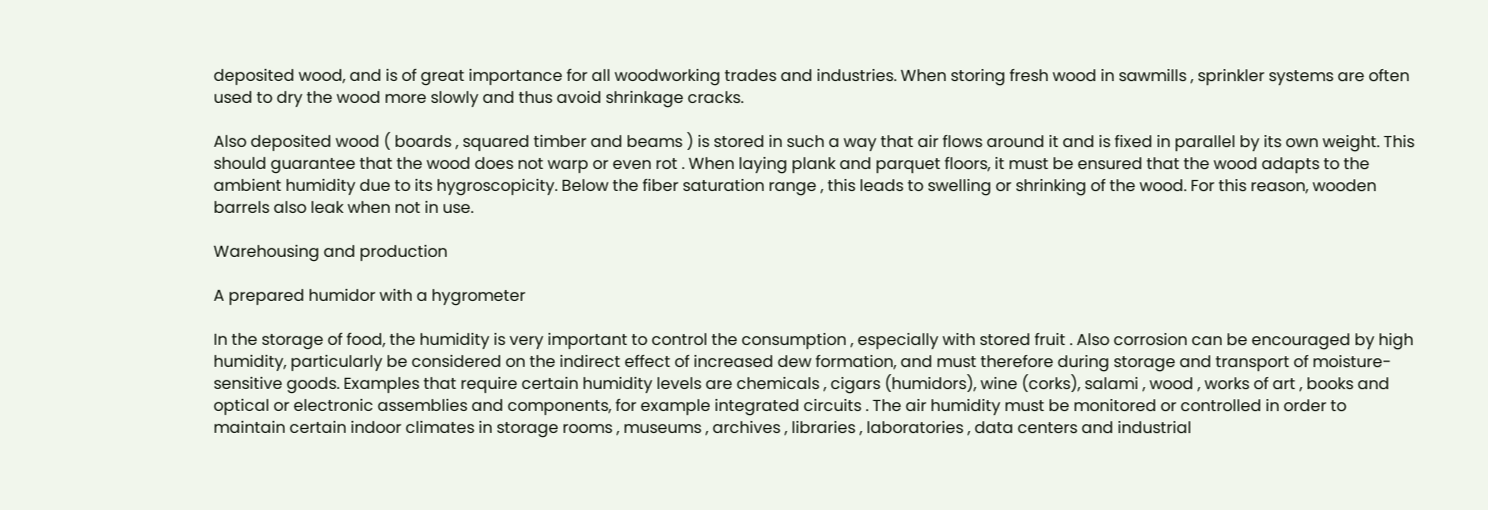deposited wood, and is of great importance for all woodworking trades and industries. When storing fresh wood in sawmills , sprinkler systems are often used to dry the wood more slowly and thus avoid shrinkage cracks.

Also deposited wood ( boards , squared timber and beams ) is stored in such a way that air flows around it and is fixed in parallel by its own weight. This should guarantee that the wood does not warp or even rot . When laying plank and parquet floors, it must be ensured that the wood adapts to the ambient humidity due to its hygroscopicity. Below the fiber saturation range , this leads to swelling or shrinking of the wood. For this reason, wooden barrels also leak when not in use.

Warehousing and production

A prepared humidor with a hygrometer

In the storage of food, the humidity is very important to control the consumption , especially with stored fruit . Also corrosion can be encouraged by high humidity, particularly be considered on the indirect effect of increased dew formation, and must therefore during storage and transport of moisture-sensitive goods. Examples that require certain humidity levels are chemicals , cigars (humidors), wine (corks), salami , wood , works of art , books and optical or electronic assemblies and components, for example integrated circuits . The air humidity must be monitored or controlled in order to maintain certain indoor climates in storage rooms , museums , archives , libraries , laboratories , data centers and industrial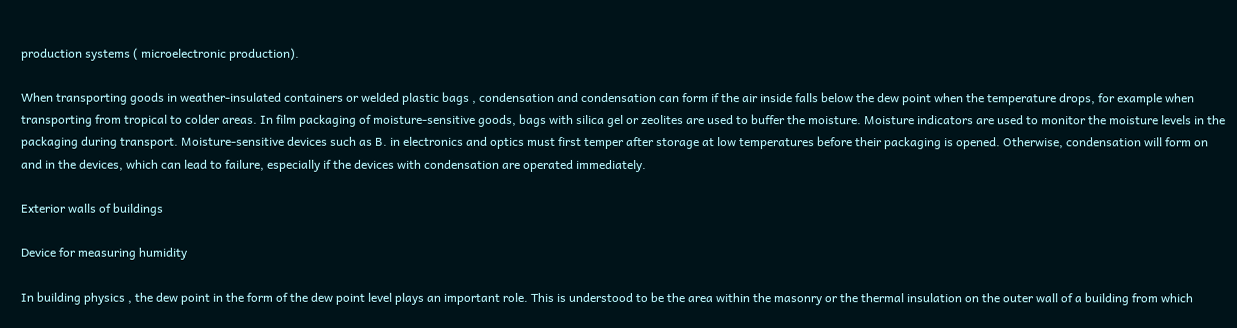production systems ( microelectronic production).

When transporting goods in weather-insulated containers or welded plastic bags , condensation and condensation can form if the air inside falls below the dew point when the temperature drops, for example when transporting from tropical to colder areas. In film packaging of moisture-sensitive goods, bags with silica gel or zeolites are used to buffer the moisture. Moisture indicators are used to monitor the moisture levels in the packaging during transport. Moisture-sensitive devices such as B. in electronics and optics must first temper after storage at low temperatures before their packaging is opened. Otherwise, condensation will form on and in the devices, which can lead to failure, especially if the devices with condensation are operated immediately.

Exterior walls of buildings

Device for measuring humidity

In building physics , the dew point in the form of the dew point level plays an important role. This is understood to be the area within the masonry or the thermal insulation on the outer wall of a building from which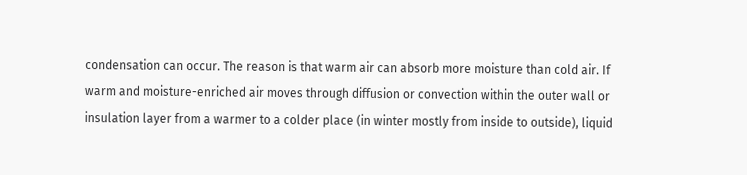condensation can occur. The reason is that warm air can absorb more moisture than cold air. If warm and moisture-enriched air moves through diffusion or convection within the outer wall or insulation layer from a warmer to a colder place (in winter mostly from inside to outside), liquid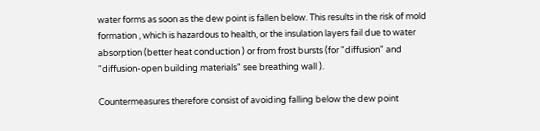water forms as soon as the dew point is fallen below. This results in the risk of mold formation , which is hazardous to health, or the insulation layers fail due to water absorption (better heat conduction ) or from frost bursts (for "diffusion" and "diffusion-open building materials" see breathing wall ).

Countermeasures therefore consist of avoiding falling below the dew point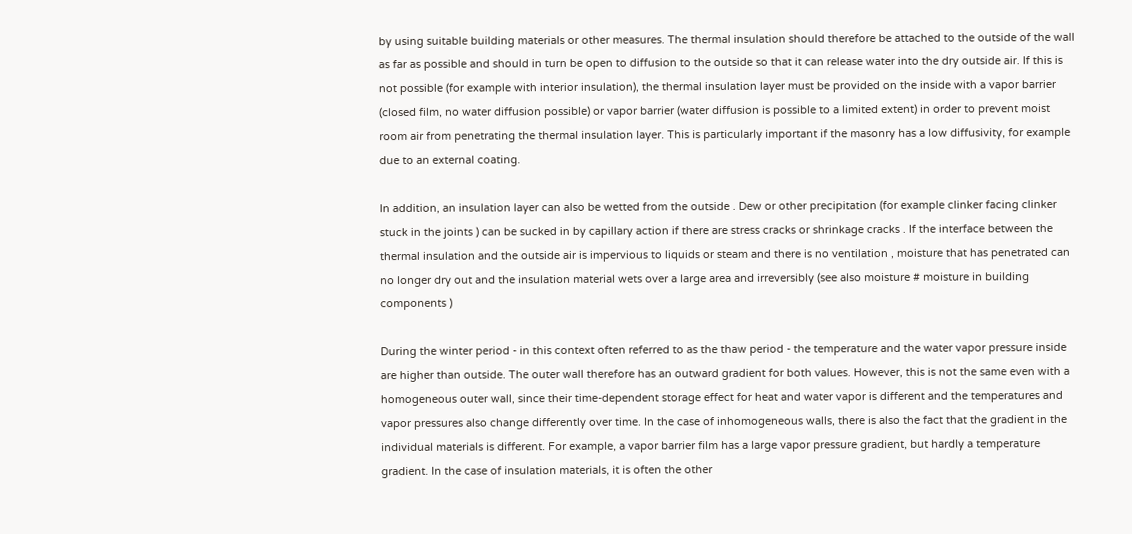by using suitable building materials or other measures. The thermal insulation should therefore be attached to the outside of the wall as far as possible and should in turn be open to diffusion to the outside so that it can release water into the dry outside air. If this is not possible (for example with interior insulation), the thermal insulation layer must be provided on the inside with a vapor barrier (closed film, no water diffusion possible) or vapor barrier (water diffusion is possible to a limited extent) in order to prevent moist room air from penetrating the thermal insulation layer. This is particularly important if the masonry has a low diffusivity, for example due to an external coating.

In addition, an insulation layer can also be wetted from the outside . Dew or other precipitation (for example clinker facing clinker stuck in the joints ) can be sucked in by capillary action if there are stress cracks or shrinkage cracks . If the interface between the thermal insulation and the outside air is impervious to liquids or steam and there is no ventilation , moisture that has penetrated can no longer dry out and the insulation material wets over a large area and irreversibly (see also moisture # moisture in building components )

During the winter period - in this context often referred to as the thaw period - the temperature and the water vapor pressure inside are higher than outside. The outer wall therefore has an outward gradient for both values. However, this is not the same even with a homogeneous outer wall, since their time-dependent storage effect for heat and water vapor is different and the temperatures and vapor pressures also change differently over time. In the case of inhomogeneous walls, there is also the fact that the gradient in the individual materials is different. For example, a vapor barrier film has a large vapor pressure gradient, but hardly a temperature gradient. In the case of insulation materials, it is often the other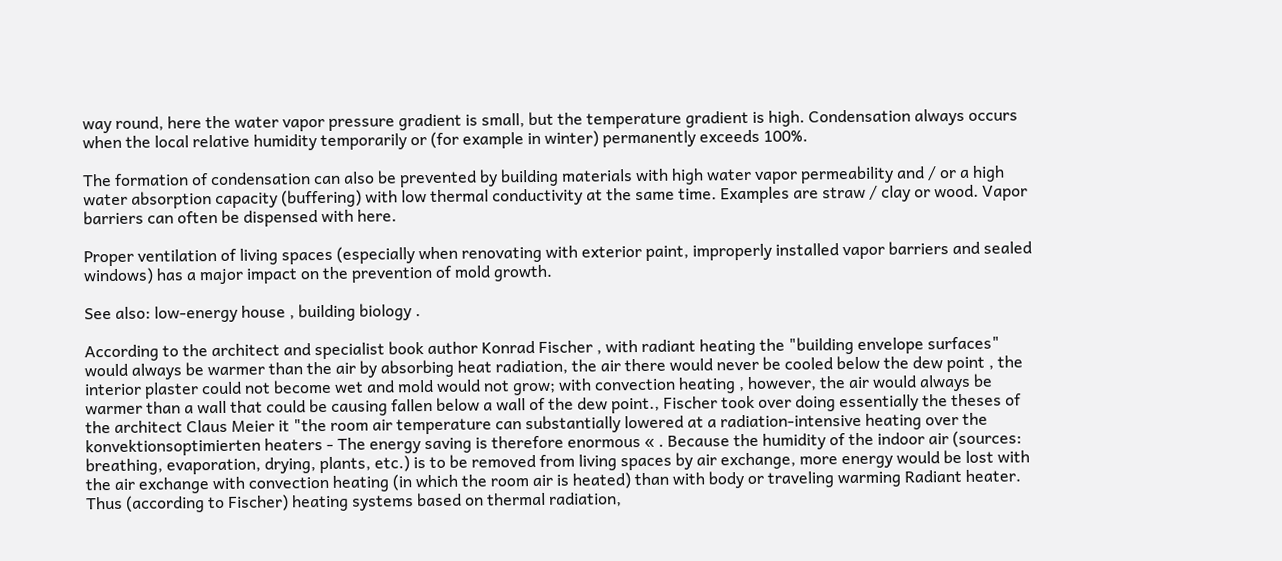way round, here the water vapor pressure gradient is small, but the temperature gradient is high. Condensation always occurs when the local relative humidity temporarily or (for example in winter) permanently exceeds 100%.

The formation of condensation can also be prevented by building materials with high water vapor permeability and / or a high water absorption capacity (buffering) with low thermal conductivity at the same time. Examples are straw / clay or wood. Vapor barriers can often be dispensed with here.

Proper ventilation of living spaces (especially when renovating with exterior paint, improperly installed vapor barriers and sealed windows) has a major impact on the prevention of mold growth.

See also: low-energy house , building biology .

According to the architect and specialist book author Konrad Fischer , with radiant heating the "building envelope surfaces" would always be warmer than the air by absorbing heat radiation, the air there would never be cooled below the dew point , the interior plaster could not become wet and mold would not grow; with convection heating , however, the air would always be warmer than a wall that could be causing fallen below a wall of the dew point., Fischer took over doing essentially the theses of the architect Claus Meier it "the room air temperature can substantially lowered at a radiation-intensive heating over the konvektionsoptimierten heaters - The energy saving is therefore enormous « . Because the humidity of the indoor air (sources: breathing, evaporation, drying, plants, etc.) is to be removed from living spaces by air exchange, more energy would be lost with the air exchange with convection heating (in which the room air is heated) than with body or traveling warming Radiant heater. Thus (according to Fischer) heating systems based on thermal radiation,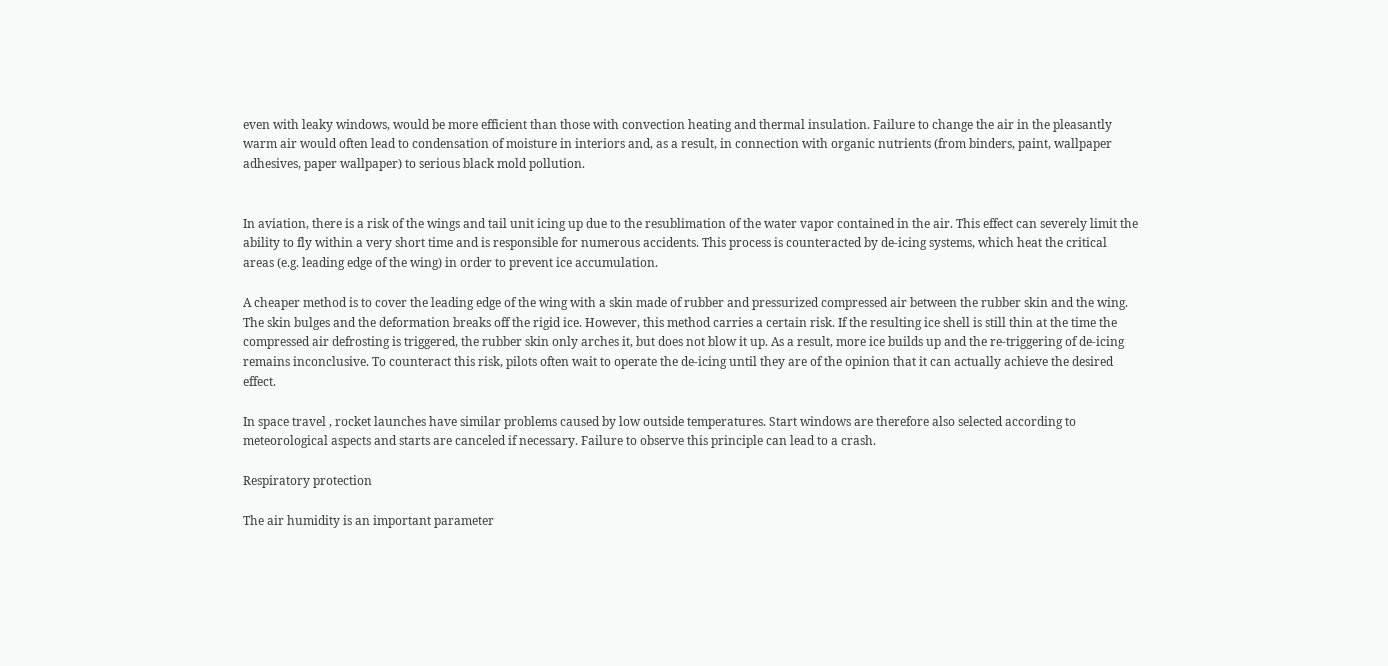even with leaky windows, would be more efficient than those with convection heating and thermal insulation. Failure to change the air in the pleasantly warm air would often lead to condensation of moisture in interiors and, as a result, in connection with organic nutrients (from binders, paint, wallpaper adhesives, paper wallpaper) to serious black mold pollution.


In aviation, there is a risk of the wings and tail unit icing up due to the resublimation of the water vapor contained in the air. This effect can severely limit the ability to fly within a very short time and is responsible for numerous accidents. This process is counteracted by de-icing systems, which heat the critical areas (e.g. leading edge of the wing) in order to prevent ice accumulation.

A cheaper method is to cover the leading edge of the wing with a skin made of rubber and pressurized compressed air between the rubber skin and the wing. The skin bulges and the deformation breaks off the rigid ice. However, this method carries a certain risk. If the resulting ice shell is still thin at the time the compressed air defrosting is triggered, the rubber skin only arches it, but does not blow it up. As a result, more ice builds up and the re-triggering of de-icing remains inconclusive. To counteract this risk, pilots often wait to operate the de-icing until they are of the opinion that it can actually achieve the desired effect.

In space travel , rocket launches have similar problems caused by low outside temperatures. Start windows are therefore also selected according to meteorological aspects and starts are canceled if necessary. Failure to observe this principle can lead to a crash.

Respiratory protection

The air humidity is an important parameter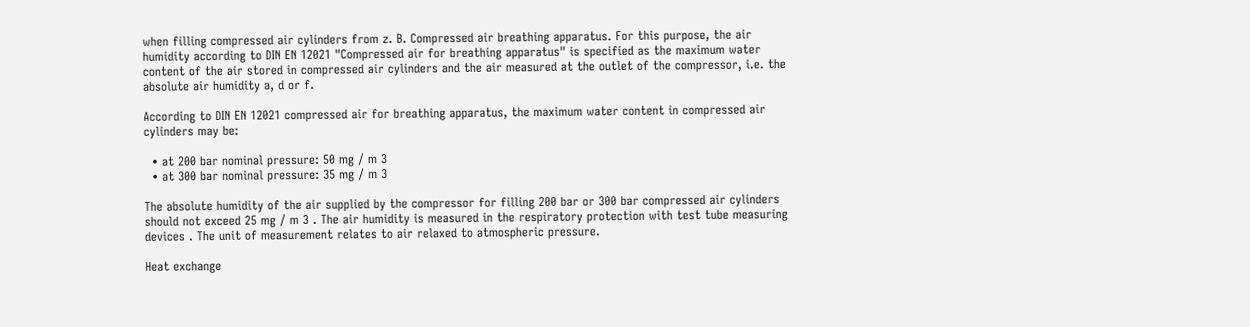when filling compressed air cylinders from z. B. Compressed air breathing apparatus. For this purpose, the air humidity according to DIN EN 12021 "Compressed air for breathing apparatus" is specified as the maximum water content of the air stored in compressed air cylinders and the air measured at the outlet of the compressor, i.e. the absolute air humidity a, d or f.

According to DIN EN 12021 compressed air for breathing apparatus, the maximum water content in compressed air cylinders may be:

  • at 200 bar nominal pressure: 50 mg / m 3
  • at 300 bar nominal pressure: 35 mg / m 3

The absolute humidity of the air supplied by the compressor for filling 200 bar or 300 bar compressed air cylinders should not exceed 25 mg / m 3 . The air humidity is measured in the respiratory protection with test tube measuring devices . The unit of measurement relates to air relaxed to atmospheric pressure.

Heat exchange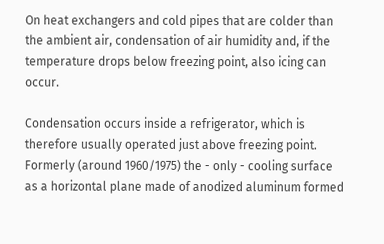On heat exchangers and cold pipes that are colder than the ambient air, condensation of air humidity and, if the temperature drops below freezing point, also icing can occur.

Condensation occurs inside a refrigerator, which is therefore usually operated just above freezing point. Formerly (around 1960/1975) the - only - cooling surface as a horizontal plane made of anodized aluminum formed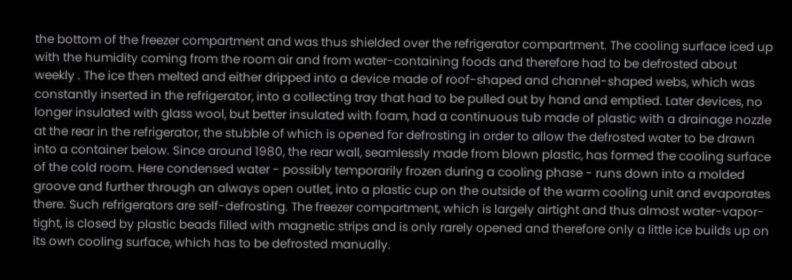the bottom of the freezer compartment and was thus shielded over the refrigerator compartment. The cooling surface iced up with the humidity coming from the room air and from water-containing foods and therefore had to be defrosted about weekly . The ice then melted and either dripped into a device made of roof-shaped and channel-shaped webs, which was constantly inserted in the refrigerator, into a collecting tray that had to be pulled out by hand and emptied. Later devices, no longer insulated with glass wool, but better insulated with foam, had a continuous tub made of plastic with a drainage nozzle at the rear in the refrigerator, the stubble of which is opened for defrosting in order to allow the defrosted water to be drawn into a container below. Since around 1980, the rear wall, seamlessly made from blown plastic, has formed the cooling surface of the cold room. Here condensed water - possibly temporarily frozen during a cooling phase - runs down into a molded groove and further through an always open outlet, into a plastic cup on the outside of the warm cooling unit and evaporates there. Such refrigerators are self-defrosting. The freezer compartment, which is largely airtight and thus almost water-vapor-tight, is closed by plastic beads filled with magnetic strips and is only rarely opened and therefore only a little ice builds up on its own cooling surface, which has to be defrosted manually.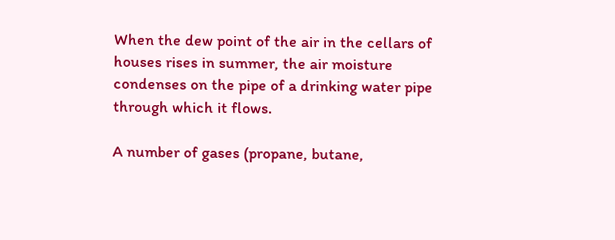When the dew point of the air in the cellars of houses rises in summer, the air moisture condenses on the pipe of a drinking water pipe through which it flows.

A number of gases (propane, butane,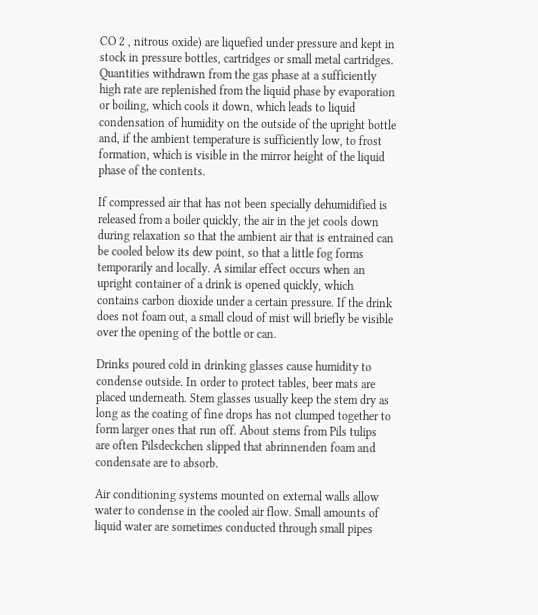CO 2 , nitrous oxide) are liquefied under pressure and kept in stock in pressure bottles, cartridges or small metal cartridges. Quantities withdrawn from the gas phase at a sufficiently high rate are replenished from the liquid phase by evaporation or boiling, which cools it down, which leads to liquid condensation of humidity on the outside of the upright bottle and, if the ambient temperature is sufficiently low, to frost formation, which is visible in the mirror height of the liquid phase of the contents.

If compressed air that has not been specially dehumidified is released from a boiler quickly, the air in the jet cools down during relaxation so that the ambient air that is entrained can be cooled below its dew point, so that a little fog forms temporarily and locally. A similar effect occurs when an upright container of a drink is opened quickly, which contains carbon dioxide under a certain pressure. If the drink does not foam out, a small cloud of mist will briefly be visible over the opening of the bottle or can.

Drinks poured cold in drinking glasses cause humidity to condense outside. In order to protect tables, beer mats are placed underneath. Stem glasses usually keep the stem dry as long as the coating of fine drops has not clumped together to form larger ones that run off. About stems from Pils tulips are often Pilsdeckchen slipped that abrinnenden foam and condensate are to absorb.

Air conditioning systems mounted on external walls allow water to condense in the cooled air flow. Small amounts of liquid water are sometimes conducted through small pipes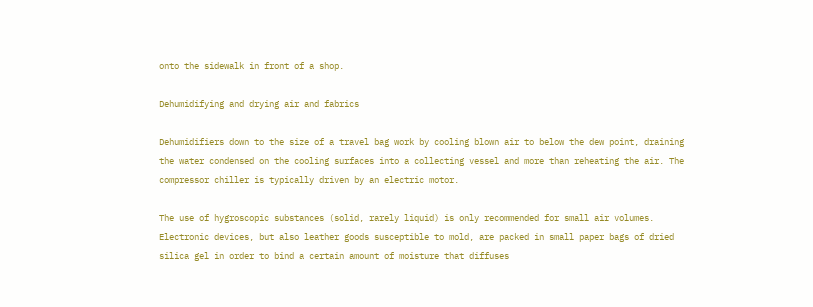onto the sidewalk in front of a shop.

Dehumidifying and drying air and fabrics

Dehumidifiers down to the size of a travel bag work by cooling blown air to below the dew point, draining the water condensed on the cooling surfaces into a collecting vessel and more than reheating the air. The compressor chiller is typically driven by an electric motor.

The use of hygroscopic substances (solid, rarely liquid) is only recommended for small air volumes. Electronic devices, but also leather goods susceptible to mold, are packed in small paper bags of dried silica gel in order to bind a certain amount of moisture that diffuses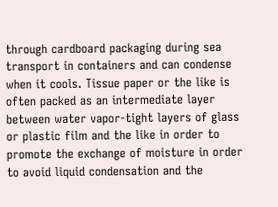through cardboard packaging during sea transport in containers and can condense when it cools. Tissue paper or the like is often packed as an intermediate layer between water vapor-tight layers of glass or plastic film and the like in order to promote the exchange of moisture in order to avoid liquid condensation and the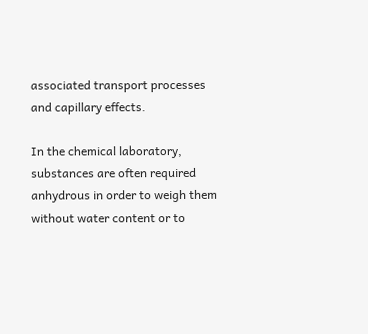associated transport processes and capillary effects.

In the chemical laboratory, substances are often required anhydrous in order to weigh them without water content or to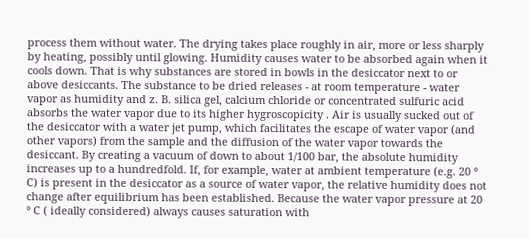process them without water. The drying takes place roughly in air, more or less sharply by heating, possibly until glowing. Humidity causes water to be absorbed again when it cools down. That is why substances are stored in bowls in the desiccator next to or above desiccants. The substance to be dried releases - at room temperature - water vapor as humidity and z. B. silica gel, calcium chloride or concentrated sulfuric acid absorbs the water vapor due to its higher hygroscopicity . Air is usually sucked out of the desiccator with a water jet pump, which facilitates the escape of water vapor (and other vapors) from the sample and the diffusion of the water vapor towards the desiccant. By creating a vacuum of down to about 1/100 bar, the absolute humidity increases up to a hundredfold. If, for example, water at ambient temperature (e.g. 20 ° C) is present in the desiccator as a source of water vapor, the relative humidity does not change after equilibrium has been established. Because the water vapor pressure at 20 ° C ( ideally considered) always causes saturation with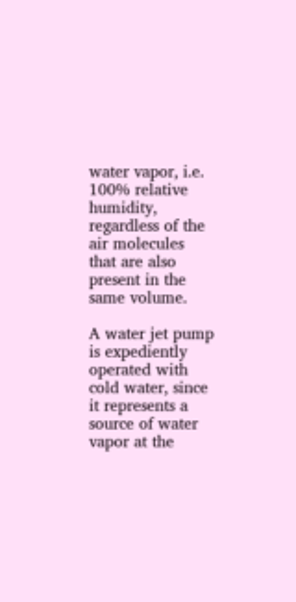water vapor, i.e. 100% relative humidity, regardless of the air molecules that are also present in the same volume.

A water jet pump is expediently operated with cold water, since it represents a source of water vapor at the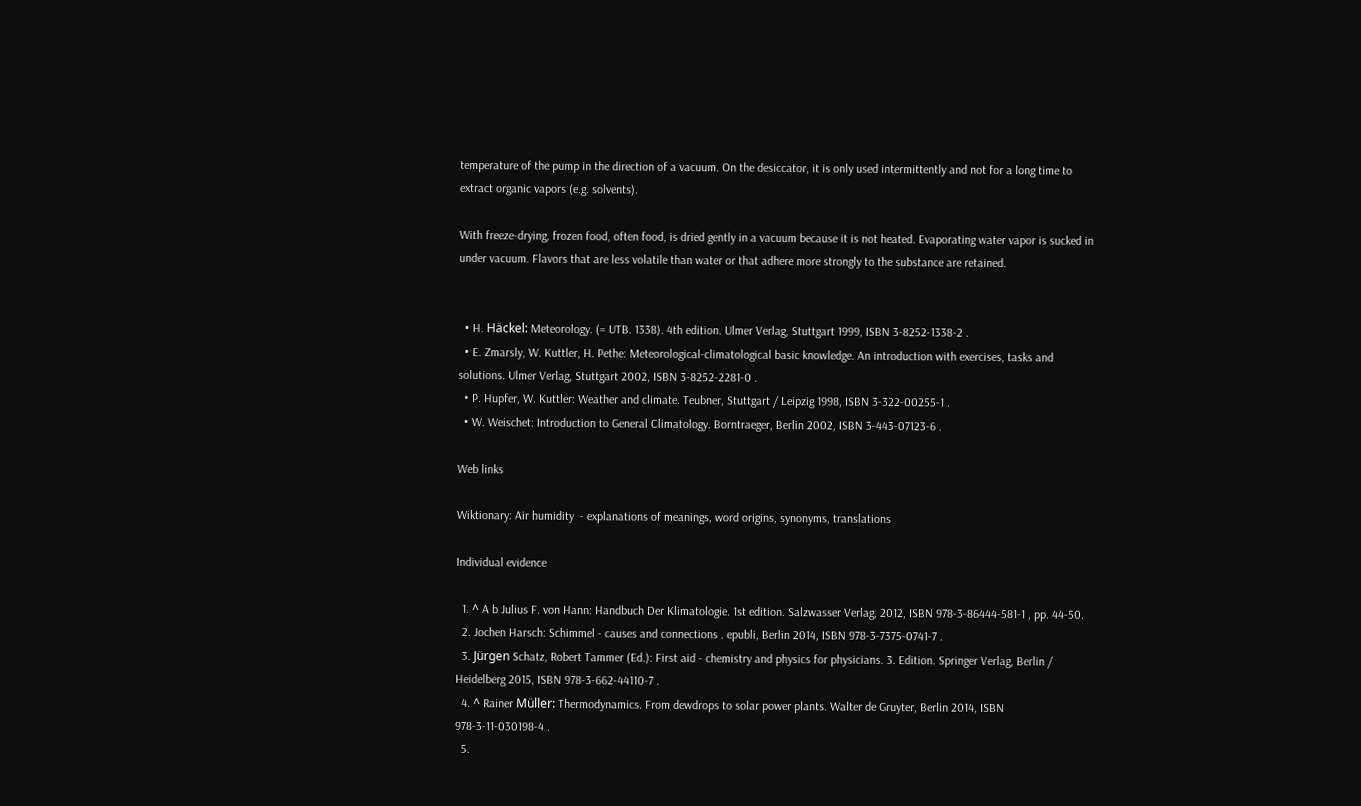temperature of the pump in the direction of a vacuum. On the desiccator, it is only used intermittently and not for a long time to extract organic vapors (e.g. solvents).

With freeze-drying, frozen food, often food, is dried gently in a vacuum because it is not heated. Evaporating water vapor is sucked in under vacuum. Flavors that are less volatile than water or that adhere more strongly to the substance are retained.


  • H. Häckel: Meteorology. (= UTB. 1338). 4th edition. Ulmer Verlag, Stuttgart 1999, ISBN 3-8252-1338-2 .
  • E. Zmarsly, W. Kuttler, H. Pethe: Meteorological-climatological basic knowledge. An introduction with exercises, tasks and solutions. Ulmer Verlag, Stuttgart 2002, ISBN 3-8252-2281-0 .
  • P. Hupfer, W. Kuttler: Weather and climate. Teubner, Stuttgart / Leipzig 1998, ISBN 3-322-00255-1 .
  • W. Weischet: Introduction to General Climatology. Borntraeger, Berlin 2002, ISBN 3-443-07123-6 .

Web links

Wiktionary: Air humidity  - explanations of meanings, word origins, synonyms, translations

Individual evidence

  1. ^ A b Julius F. von Hann: Handbuch Der Klimatologie. 1st edition. Salzwasser Verlag, 2012, ISBN 978-3-86444-581-1 , pp. 44-50.
  2. Jochen Harsch: Schimmel - causes and connections . epubli, Berlin 2014, ISBN 978-3-7375-0741-7 .
  3. Jürgen Schatz, Robert Tammer (Ed.): First aid - chemistry and physics for physicians. 3. Edition. Springer Verlag, Berlin / Heidelberg 2015, ISBN 978-3-662-44110-7 .
  4. ^ Rainer Müller: Thermodynamics. From dewdrops to solar power plants. Walter de Gruyter, Berlin 2014, ISBN 978-3-11-030198-4 .
  5.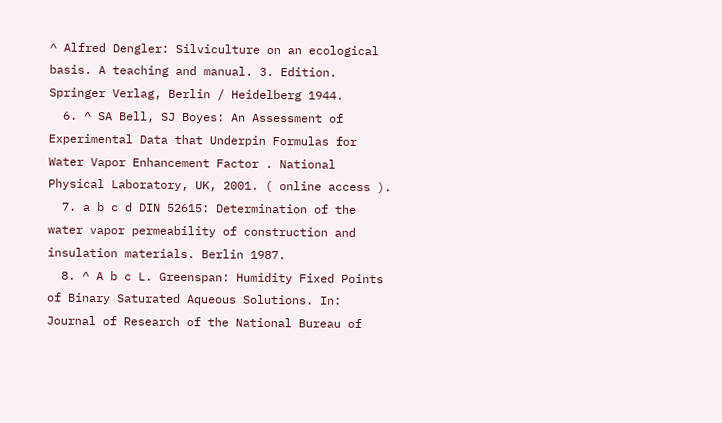^ Alfred Dengler: Silviculture on an ecological basis. A teaching and manual. 3. Edition. Springer Verlag, Berlin / Heidelberg 1944.
  6. ^ SA Bell, SJ Boyes: An Assessment of Experimental Data that Underpin Formulas for Water Vapor Enhancement Factor . National Physical Laboratory, UK, 2001. ( online access ).
  7. a b c d DIN 52615: Determination of the water vapor permeability of construction and insulation materials. Berlin 1987.
  8. ^ A b c L. Greenspan: Humidity Fixed Points of Binary Saturated Aqueous Solutions. In: Journal of Research of the National Bureau of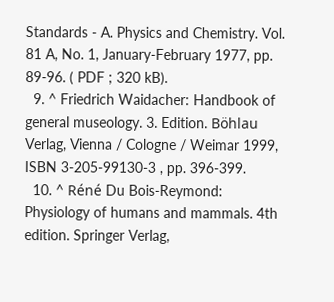Standards - A. Physics and Chemistry. Vol. 81 A, No. 1, January-February 1977, pp. 89-96. ( PDF ; 320 kB).
  9. ^ Friedrich Waidacher: Handbook of general museology. 3. Edition. Böhlau Verlag, Vienna / Cologne / Weimar 1999, ISBN 3-205-99130-3 , pp. 396-399.
  10. ^ Réné Du Bois-Reymond: Physiology of humans and mammals. 4th edition. Springer Verlag,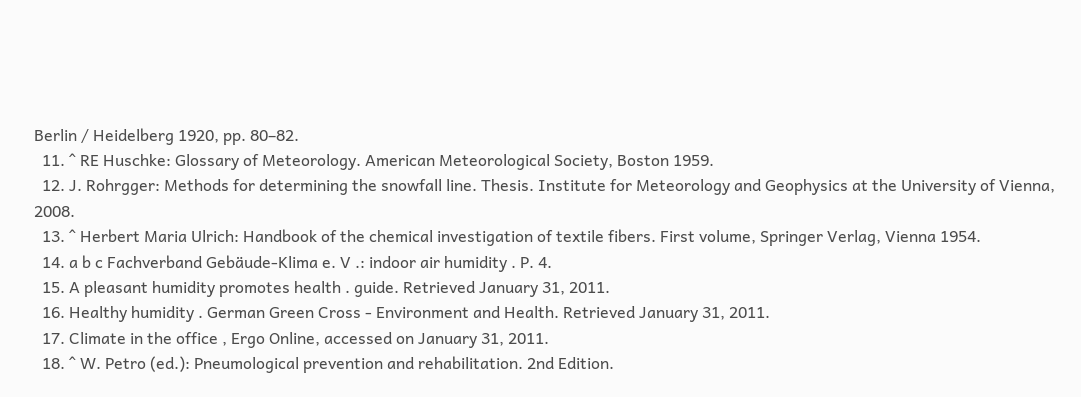Berlin / Heidelberg 1920, pp. 80–82.
  11. ^ RE Huschke: Glossary of Meteorology. American Meteorological Society, Boston 1959.
  12. J. Rohrgger: Methods for determining the snowfall line. Thesis. Institute for Meteorology and Geophysics at the University of Vienna, 2008.
  13. ^ Herbert Maria Ulrich: Handbook of the chemical investigation of textile fibers. First volume, Springer Verlag, Vienna 1954.
  14. a b c Fachverband Gebäude-Klima e. V .: indoor air humidity . P. 4.
  15. A pleasant humidity promotes health . guide. Retrieved January 31, 2011.
  16. Healthy humidity . German Green Cross - Environment and Health. Retrieved January 31, 2011.
  17. Climate in the office , Ergo Online, accessed on January 31, 2011.
  18. ^ W. Petro (ed.): Pneumological prevention and rehabilitation. 2nd Edition.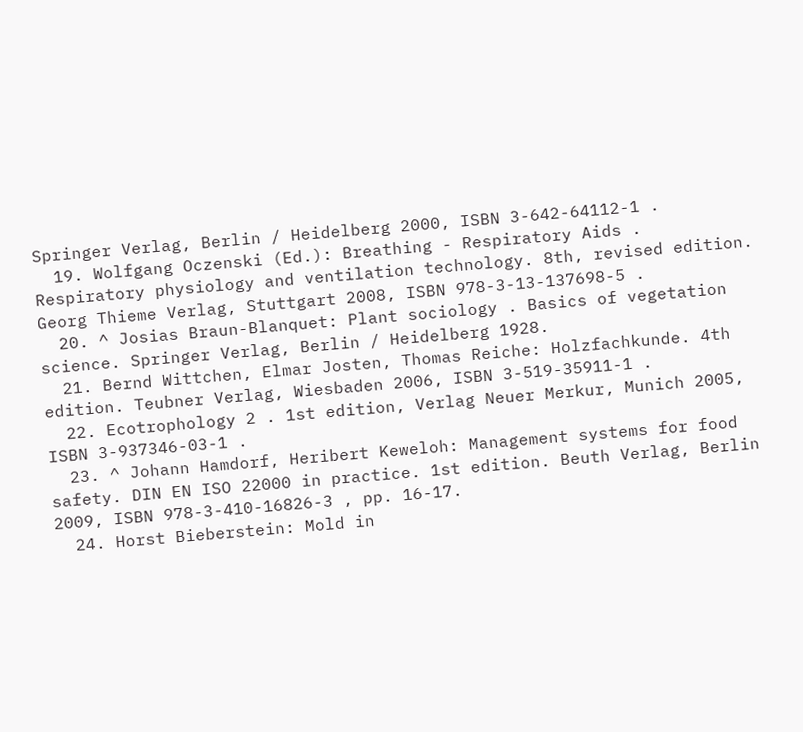Springer Verlag, Berlin / Heidelberg 2000, ISBN 3-642-64112-1 .
  19. Wolfgang Oczenski (Ed.): Breathing - Respiratory Aids . Respiratory physiology and ventilation technology. 8th, revised edition. Georg Thieme Verlag, Stuttgart 2008, ISBN 978-3-13-137698-5 .
  20. ^ Josias Braun-Blanquet: Plant sociology . Basics of vegetation science. Springer Verlag, Berlin / Heidelberg 1928.
  21. Bernd Wittchen, Elmar Josten, Thomas Reiche: Holzfachkunde. 4th edition. Teubner Verlag, Wiesbaden 2006, ISBN 3-519-35911-1 .
  22. Ecotrophology 2 . 1st edition, Verlag Neuer Merkur, Munich 2005, ISBN 3-937346-03-1 .
  23. ^ Johann Hamdorf, Heribert Keweloh: Management systems for food safety. DIN EN ISO 22000 in practice. 1st edition. Beuth Verlag, Berlin 2009, ISBN 978-3-410-16826-3 , pp. 16-17.
  24. Horst Bieberstein: Mold in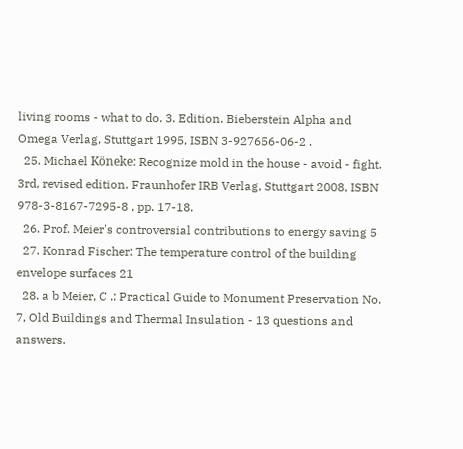living rooms - what to do. 3. Edition. Bieberstein Alpha and Omega Verlag, Stuttgart 1995, ISBN 3-927656-06-2 .
  25. Michael Köneke: Recognize mold in the house - avoid - fight. 3rd, revised edition. Fraunhofer IRB Verlag, Stuttgart 2008, ISBN 978-3-8167-7295-8 , pp. 17-18.
  26. Prof. Meier's controversial contributions to energy saving 5
  27. Konrad Fischer: The temperature control of the building envelope surfaces 21
  28. a b Meier, C .: Practical Guide to Monument Preservation No. 7, Old Buildings and Thermal Insulation - 13 questions and answers.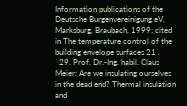Information publications of the Deutsche Burgenvereinigung eV, Marksburg, Braubach, 1999; cited in The temperature control of the building envelope surfaces 21 .
  29. Prof. Dr.-Ing. habil. Claus Meier: Are we insulating ourselves in the dead end? Thermal insulation and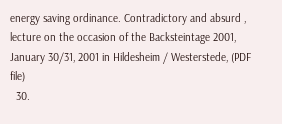energy saving ordinance. Contradictory and absurd , lecture on the occasion of the Backsteintage 2001, January 30/31, 2001 in Hildesheim / Westerstede, (PDF file)
  30.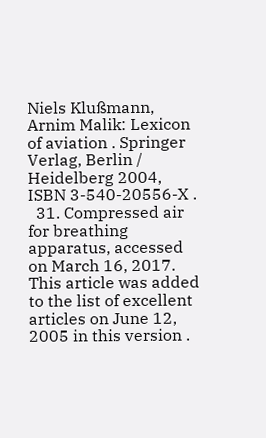Niels Klußmann, Arnim Malik: Lexicon of aviation . Springer Verlag, Berlin / Heidelberg 2004, ISBN 3-540-20556-X .
  31. Compressed air for breathing apparatus, accessed on March 16, 2017.
This article was added to the list of excellent articles on June 12, 2005 in this version .